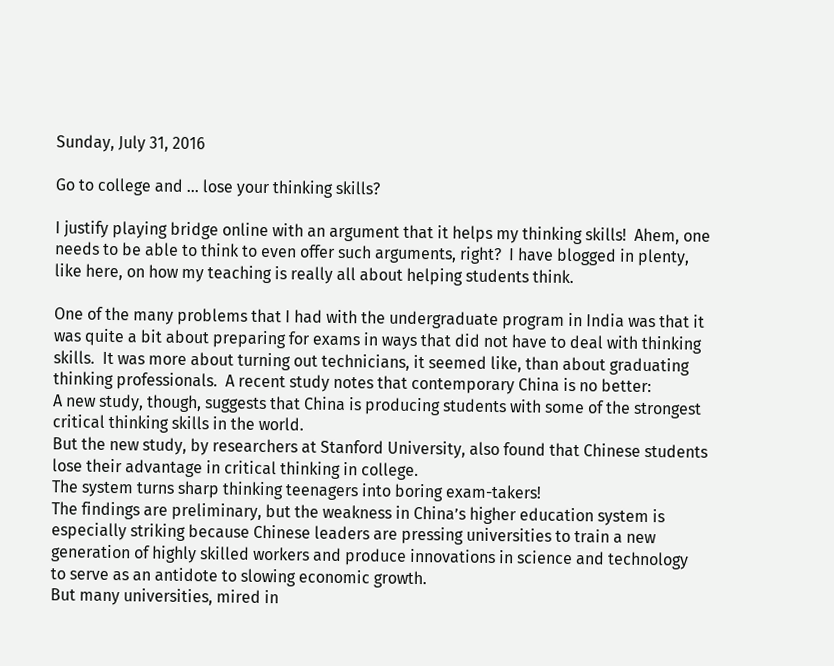Sunday, July 31, 2016

Go to college and ... lose your thinking skills?

I justify playing bridge online with an argument that it helps my thinking skills!  Ahem, one needs to be able to think to even offer such arguments, right?  I have blogged in plenty, like here, on how my teaching is really all about helping students think.

One of the many problems that I had with the undergraduate program in India was that it was quite a bit about preparing for exams in ways that did not have to deal with thinking skills.  It was more about turning out technicians, it seemed like, than about graduating thinking professionals.  A recent study notes that contemporary China is no better:
A new study, though, suggests that China is producing students with some of the strongest critical thinking skills in the world.
But the new study, by researchers at Stanford University, also found that Chinese students lose their advantage in critical thinking in college.
The system turns sharp thinking teenagers into boring exam-takers!
The findings are preliminary, but the weakness in China’s higher education system is especially striking because Chinese leaders are pressing universities to train a new generation of highly skilled workers and produce innovations in science and technology to serve as an antidote to slowing economic growth.
But many universities, mired in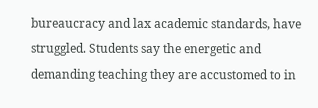bureaucracy and lax academic standards, have struggled. Students say the energetic and demanding teaching they are accustomed to in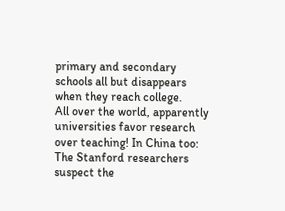primary and secondary schools all but disappears when they reach college.
All over the world, apparently universities favor research over teaching! In China too:
The Stanford researchers suspect the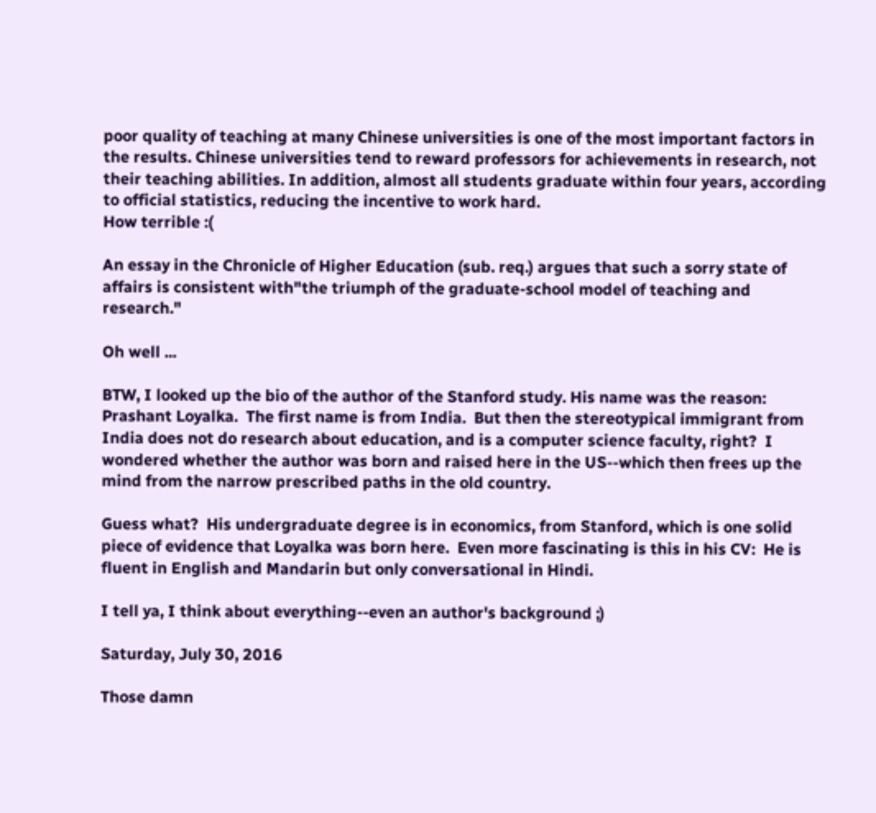poor quality of teaching at many Chinese universities is one of the most important factors in the results. Chinese universities tend to reward professors for achievements in research, not their teaching abilities. In addition, almost all students graduate within four years, according to official statistics, reducing the incentive to work hard.
How terrible :(

An essay in the Chronicle of Higher Education (sub. req.) argues that such a sorry state of affairs is consistent with"the triumph of the graduate-school model of teaching and research."

Oh well ...

BTW, I looked up the bio of the author of the Stanford study. His name was the reason: Prashant Loyalka.  The first name is from India.  But then the stereotypical immigrant from India does not do research about education, and is a computer science faculty, right?  I wondered whether the author was born and raised here in the US--which then frees up the mind from the narrow prescribed paths in the old country.

Guess what?  His undergraduate degree is in economics, from Stanford, which is one solid piece of evidence that Loyalka was born here.  Even more fascinating is this in his CV:  He is fluent in English and Mandarin but only conversational in Hindi.

I tell ya, I think about everything--even an author's background ;)

Saturday, July 30, 2016

Those damn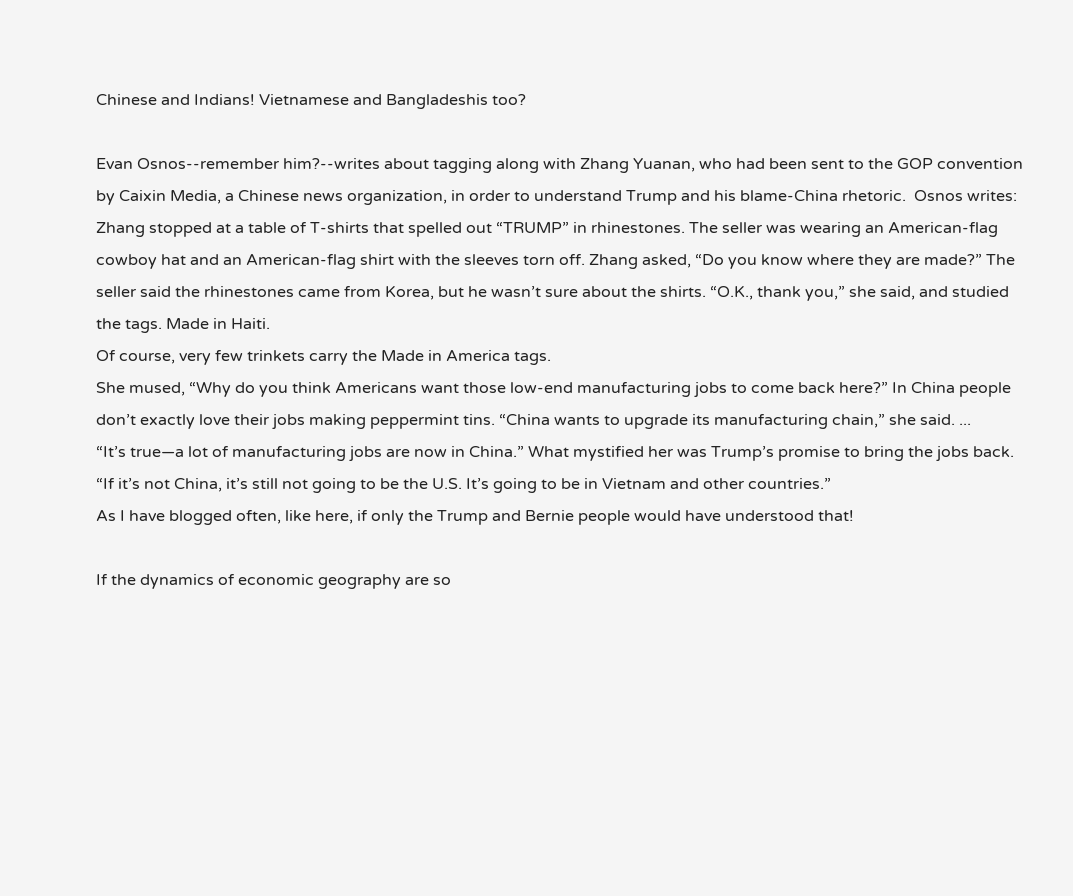Chinese and Indians! Vietnamese and Bangladeshis too?

Evan Osnos--remember him?--writes about tagging along with Zhang Yuanan, who had been sent to the GOP convention by Caixin Media, a Chinese news organization, in order to understand Trump and his blame-China rhetoric.  Osnos writes:
Zhang stopped at a table of T-shirts that spelled out “TRUMP” in rhinestones. The seller was wearing an American-flag cowboy hat and an American-flag shirt with the sleeves torn off. Zhang asked, “Do you know where they are made?” The seller said the rhinestones came from Korea, but he wasn’t sure about the shirts. “O.K., thank you,” she said, and studied the tags. Made in Haiti.
Of course, very few trinkets carry the Made in America tags.
She mused, “Why do you think Americans want those low-end manufacturing jobs to come back here?” In China people don’t exactly love their jobs making peppermint tins. “China wants to upgrade its manufacturing chain,” she said. ...
“It’s true—a lot of manufacturing jobs are now in China.” What mystified her was Trump’s promise to bring the jobs back. “If it’s not China, it’s still not going to be the U.S. It’s going to be in Vietnam and other countries.”
As I have blogged often, like here, if only the Trump and Bernie people would have understood that!

If the dynamics of economic geography are so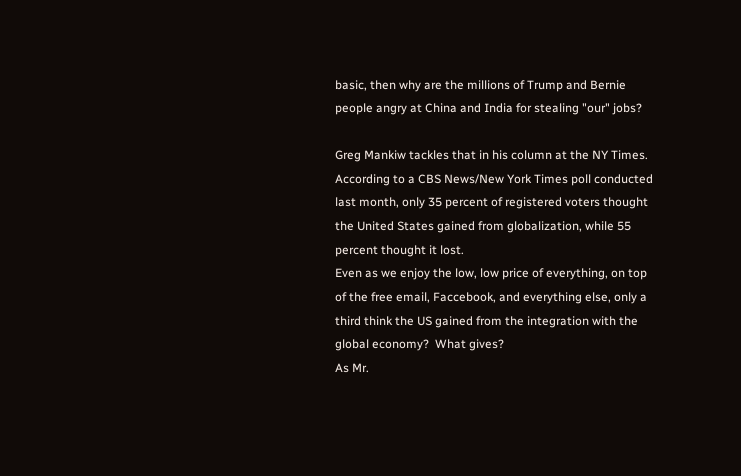basic, then why are the millions of Trump and Bernie people angry at China and India for stealing "our" jobs?

Greg Mankiw tackles that in his column at the NY Times.
According to a CBS News/New York Times poll conducted last month, only 35 percent of registered voters thought the United States gained from globalization, while 55 percent thought it lost.
Even as we enjoy the low, low price of everything, on top of the free email, Faccebook, and everything else, only a third think the US gained from the integration with the global economy?  What gives?
As Mr.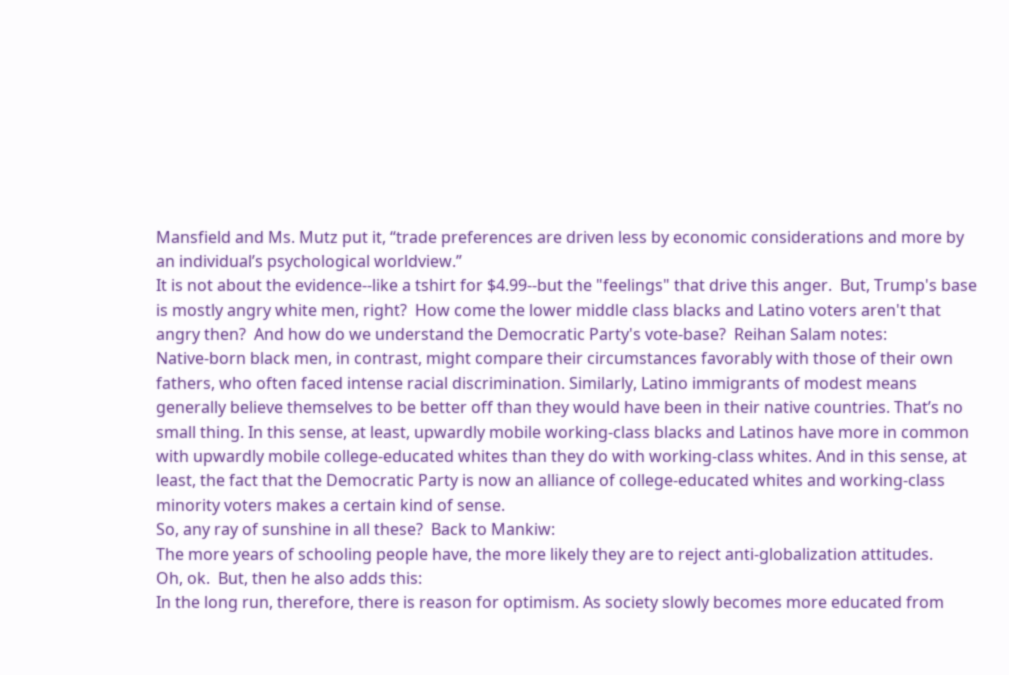Mansfield and Ms. Mutz put it, “trade preferences are driven less by economic considerations and more by an individual’s psychological worldview.”
It is not about the evidence--like a tshirt for $4.99--but the "feelings" that drive this anger.  But, Trump's base is mostly angry white men, right?  How come the lower middle class blacks and Latino voters aren't that angry then?  And how do we understand the Democratic Party's vote-base?  Reihan Salam notes:
Native-born black men, in contrast, might compare their circumstances favorably with those of their own fathers, who often faced intense racial discrimination. Similarly, Latino immigrants of modest means generally believe themselves to be better off than they would have been in their native countries. That’s no small thing. In this sense, at least, upwardly mobile working-class blacks and Latinos have more in common with upwardly mobile college-educated whites than they do with working-class whites. And in this sense, at least, the fact that the Democratic Party is now an alliance of college-educated whites and working-class minority voters makes a certain kind of sense.
So, any ray of sunshine in all these?  Back to Mankiw:
The more years of schooling people have, the more likely they are to reject anti-globalization attitudes.
Oh, ok.  But, then he also adds this:
In the long run, therefore, there is reason for optimism. As society slowly becomes more educated from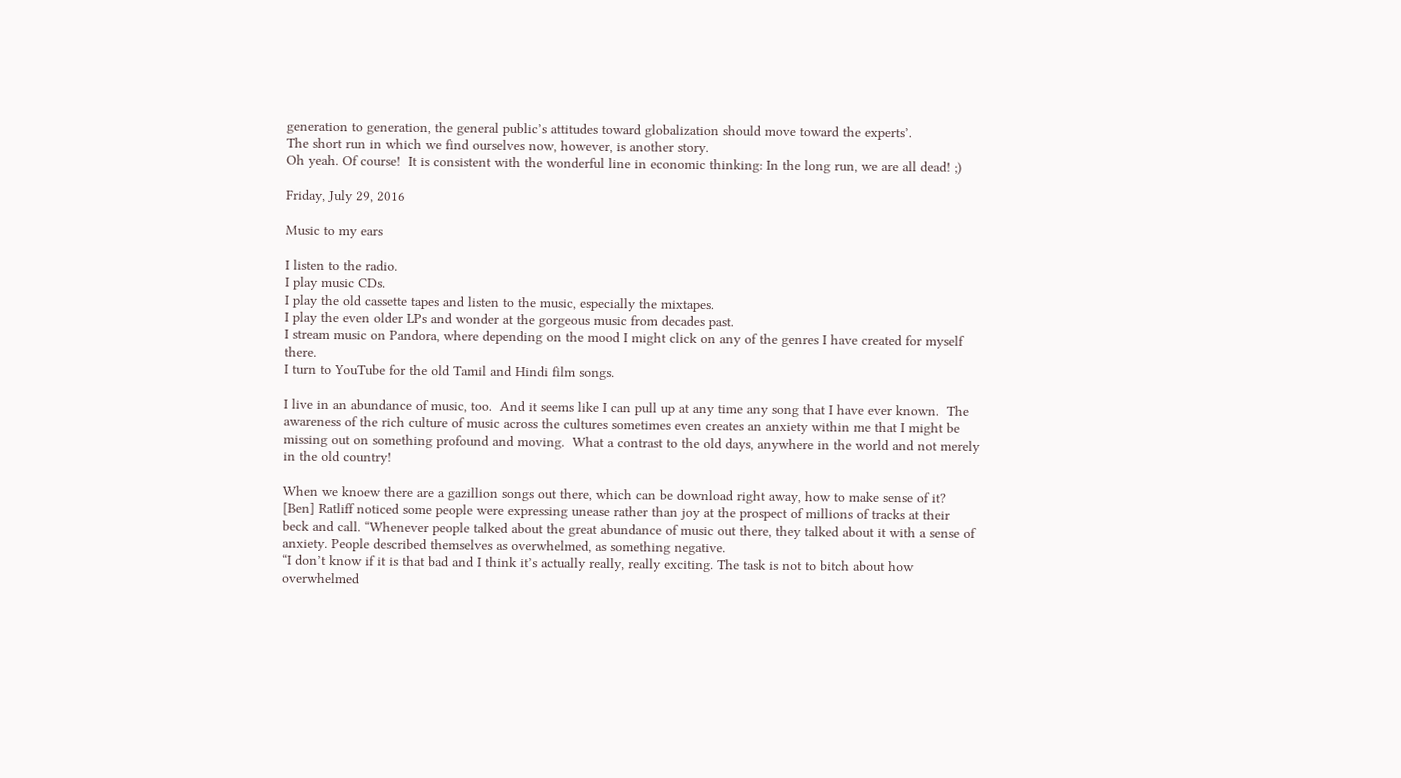generation to generation, the general public’s attitudes toward globalization should move toward the experts’.
The short run in which we find ourselves now, however, is another story.
Oh yeah. Of course!  It is consistent with the wonderful line in economic thinking: In the long run, we are all dead! ;)

Friday, July 29, 2016

Music to my ears

I listen to the radio.
I play music CDs.
I play the old cassette tapes and listen to the music, especially the mixtapes.
I play the even older LPs and wonder at the gorgeous music from decades past.
I stream music on Pandora, where depending on the mood I might click on any of the genres I have created for myself there.
I turn to YouTube for the old Tamil and Hindi film songs.

I live in an abundance of music, too.  And it seems like I can pull up at any time any song that I have ever known.  The awareness of the rich culture of music across the cultures sometimes even creates an anxiety within me that I might be missing out on something profound and moving.  What a contrast to the old days, anywhere in the world and not merely in the old country!

When we knoew there are a gazillion songs out there, which can be download right away, how to make sense of it?
[Ben] Ratliff noticed some people were expressing unease rather than joy at the prospect of millions of tracks at their beck and call. “Whenever people talked about the great abundance of music out there, they talked about it with a sense of anxiety. People described themselves as overwhelmed, as something negative.
“I don’t know if it is that bad and I think it’s actually really, really exciting. The task is not to bitch about how overwhelmed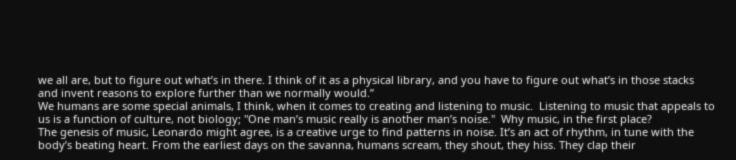we all are, but to figure out what’s in there. I think of it as a physical library, and you have to figure out what’s in those stacks and invent reasons to explore further than we normally would.”
We humans are some special animals, I think, when it comes to creating and listening to music.  Listening to music that appeals to us is a function of culture, not biology; "One man’s music really is another man’s noise."  Why music, in the first place?
The genesis of music, Leonardo might agree, is a creative urge to find patterns in noise. It’s an act of rhythm, in tune with the body’s beating heart. From the earliest days on the savanna, humans scream, they shout, they hiss. They clap their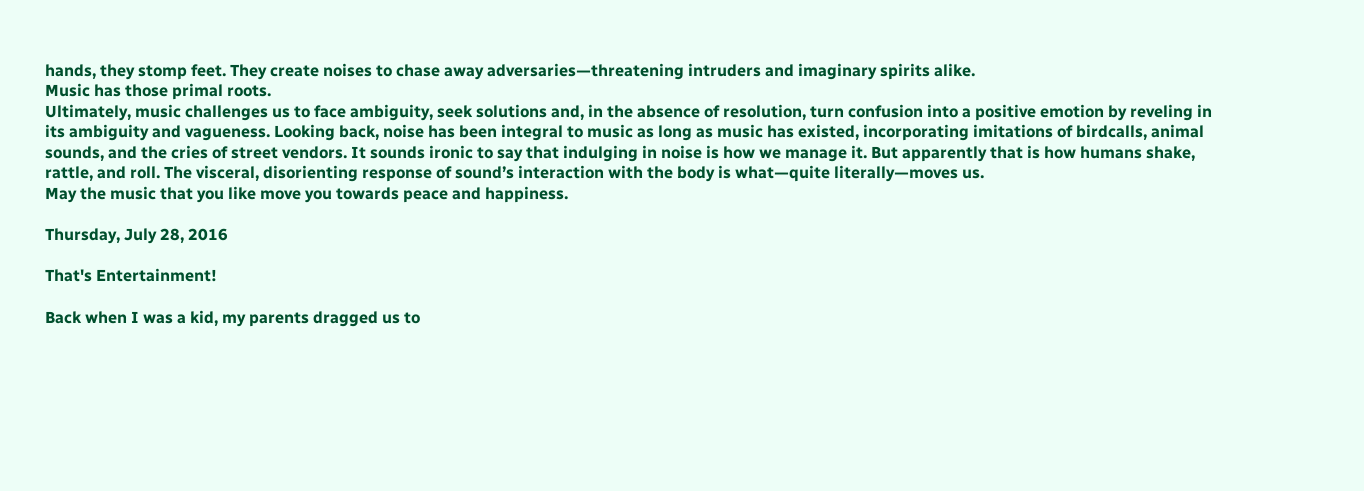hands, they stomp feet. They create noises to chase away adversaries—threatening intruders and imaginary spirits alike.
Music has those primal roots.
Ultimately, music challenges us to face ambiguity, seek solutions and, in the absence of resolution, turn confusion into a positive emotion by reveling in its ambiguity and vagueness. Looking back, noise has been integral to music as long as music has existed, incorporating imitations of birdcalls, animal sounds, and the cries of street vendors. It sounds ironic to say that indulging in noise is how we manage it. But apparently that is how humans shake, rattle, and roll. The visceral, disorienting response of sound’s interaction with the body is what—quite literally—moves us.
May the music that you like move you towards peace and happiness.

Thursday, July 28, 2016

That's Entertainment!

Back when I was a kid, my parents dragged us to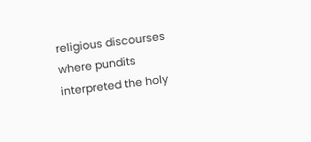religious discourses where pundits interpreted the holy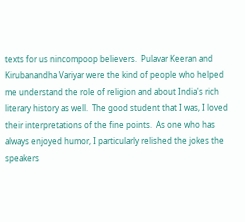texts for us nincompoop believers.  Pulavar Keeran and Kirubanandha Variyar were the kind of people who helped me understand the role of religion and about India's rich literary history as well.  The good student that I was, I loved their interpretations of the fine points.  As one who has always enjoyed humor, I particularly relished the jokes the speakers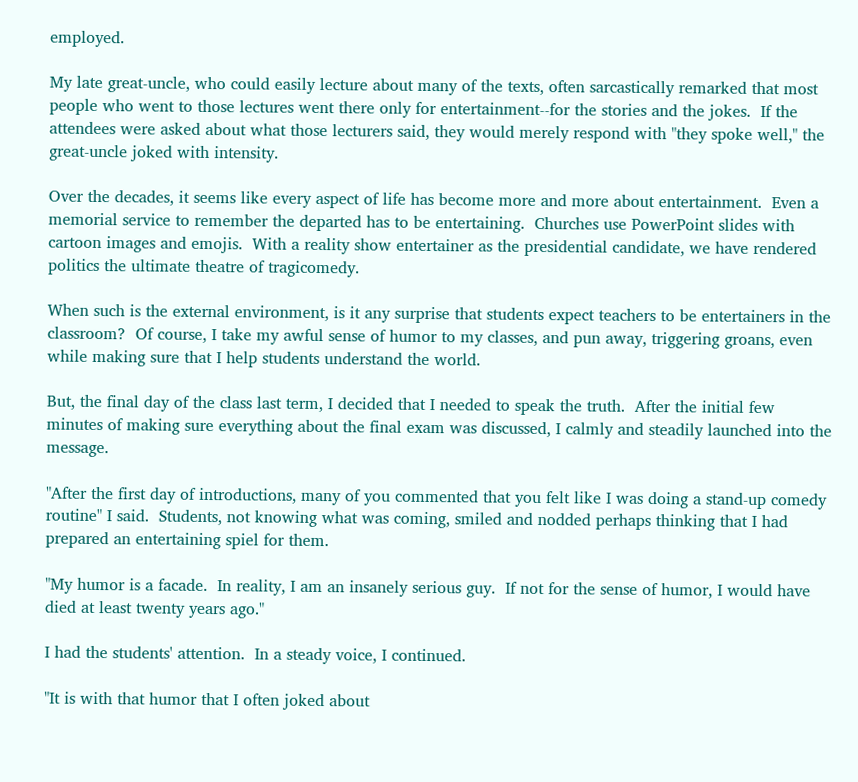employed.

My late great-uncle, who could easily lecture about many of the texts, often sarcastically remarked that most people who went to those lectures went there only for entertainment--for the stories and the jokes.  If the attendees were asked about what those lecturers said, they would merely respond with "they spoke well," the great-uncle joked with intensity.

Over the decades, it seems like every aspect of life has become more and more about entertainment.  Even a memorial service to remember the departed has to be entertaining.  Churches use PowerPoint slides with cartoon images and emojis.  With a reality show entertainer as the presidential candidate, we have rendered politics the ultimate theatre of tragicomedy.

When such is the external environment, is it any surprise that students expect teachers to be entertainers in the classroom?  Of course, I take my awful sense of humor to my classes, and pun away, triggering groans, even while making sure that I help students understand the world.

But, the final day of the class last term, I decided that I needed to speak the truth.  After the initial few minutes of making sure everything about the final exam was discussed, I calmly and steadily launched into the message.

"After the first day of introductions, many of you commented that you felt like I was doing a stand-up comedy routine" I said.  Students, not knowing what was coming, smiled and nodded perhaps thinking that I had prepared an entertaining spiel for them.

"My humor is a facade.  In reality, I am an insanely serious guy.  If not for the sense of humor, I would have died at least twenty years ago."

I had the students' attention.  In a steady voice, I continued.

"It is with that humor that I often joked about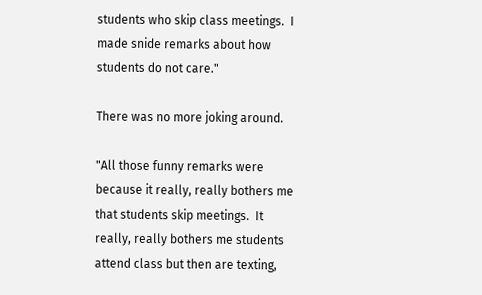students who skip class meetings.  I made snide remarks about how students do not care."

There was no more joking around.

"All those funny remarks were because it really, really bothers me that students skip meetings.  It really, really bothers me students attend class but then are texting,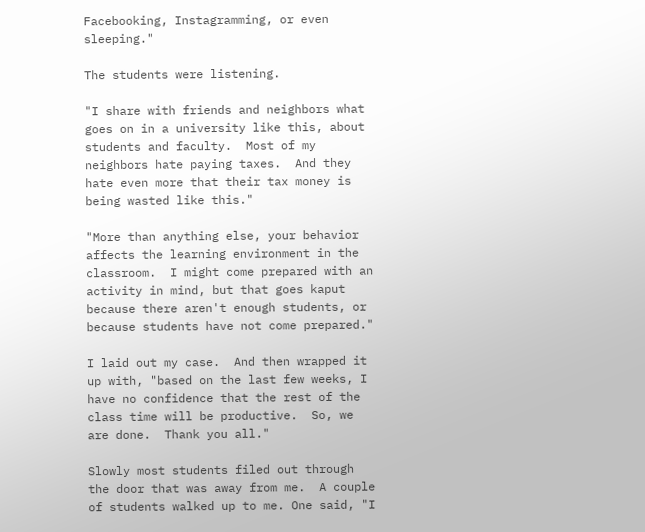Facebooking, Instagramming, or even sleeping."

The students were listening.

"I share with friends and neighbors what goes on in a university like this, about students and faculty.  Most of my neighbors hate paying taxes.  And they hate even more that their tax money is being wasted like this."

"More than anything else, your behavior affects the learning environment in the classroom.  I might come prepared with an activity in mind, but that goes kaput because there aren't enough students, or because students have not come prepared."

I laid out my case.  And then wrapped it up with, "based on the last few weeks, I have no confidence that the rest of the class time will be productive.  So, we are done.  Thank you all."

Slowly most students filed out through the door that was away from me.  A couple of students walked up to me. One said, "I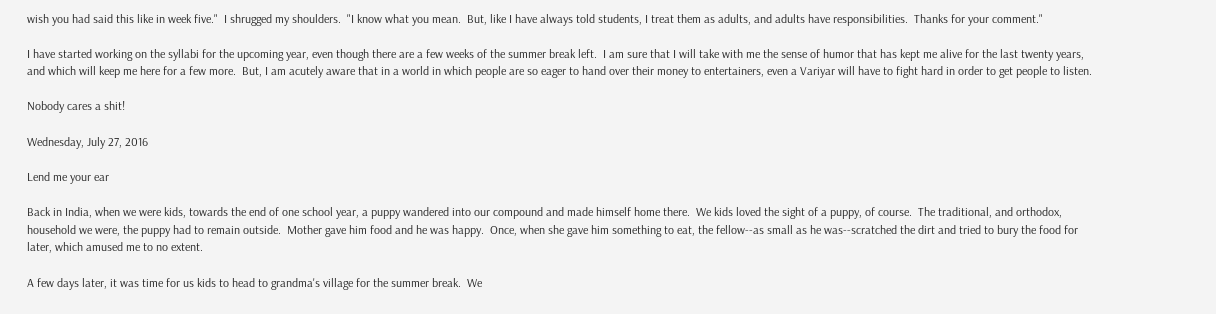wish you had said this like in week five."  I shrugged my shoulders.  "I know what you mean.  But, like I have always told students, I treat them as adults, and adults have responsibilities.  Thanks for your comment."

I have started working on the syllabi for the upcoming year, even though there are a few weeks of the summer break left.  I am sure that I will take with me the sense of humor that has kept me alive for the last twenty years, and which will keep me here for a few more.  But, I am acutely aware that in a world in which people are so eager to hand over their money to entertainers, even a Variyar will have to fight hard in order to get people to listen.

Nobody cares a shit!

Wednesday, July 27, 2016

Lend me your ear

Back in India, when we were kids, towards the end of one school year, a puppy wandered into our compound and made himself home there.  We kids loved the sight of a puppy, of course.  The traditional, and orthodox, household we were, the puppy had to remain outside.  Mother gave him food and he was happy.  Once, when she gave him something to eat, the fellow--as small as he was--scratched the dirt and tried to bury the food for later, which amused me to no extent.

A few days later, it was time for us kids to head to grandma's village for the summer break.  We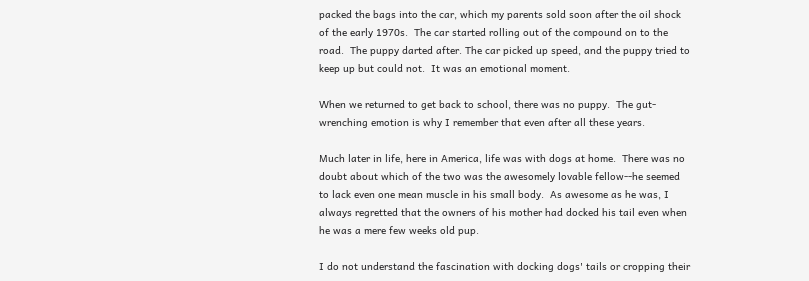packed the bags into the car, which my parents sold soon after the oil shock of the early 1970s.  The car started rolling out of the compound on to the road.  The puppy darted after. The car picked up speed, and the puppy tried to keep up but could not.  It was an emotional moment.

When we returned to get back to school, there was no puppy.  The gut-wrenching emotion is why I remember that even after all these years.

Much later in life, here in America, life was with dogs at home.  There was no doubt about which of the two was the awesomely lovable fellow--he seemed to lack even one mean muscle in his small body.  As awesome as he was, I always regretted that the owners of his mother had docked his tail even when he was a mere few weeks old pup.

I do not understand the fascination with docking dogs' tails or cropping their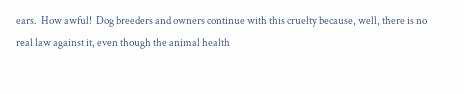ears.  How awful!  Dog breeders and owners continue with this cruelty because, well, there is no real law against it, even though the animal health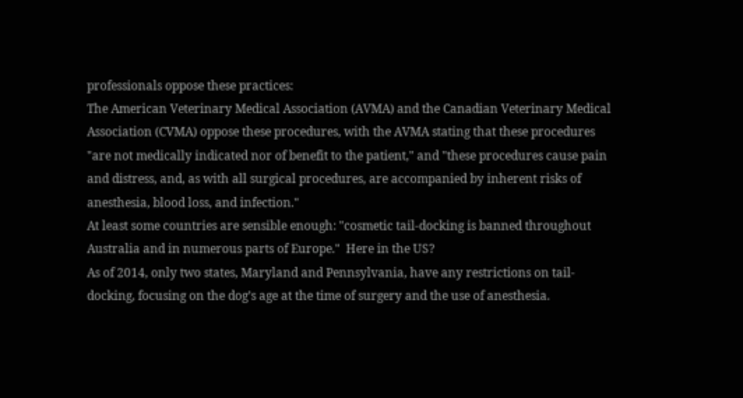professionals oppose these practices:
The American Veterinary Medical Association (AVMA) and the Canadian Veterinary Medical Association (CVMA) oppose these procedures, with the AVMA stating that these procedures "are not medically indicated nor of benefit to the patient," and "these procedures cause pain and distress, and, as with all surgical procedures, are accompanied by inherent risks of anesthesia, blood loss, and infection."
At least some countries are sensible enough: "cosmetic tail-docking is banned throughout Australia and in numerous parts of Europe."  Here in the US?
As of 2014, only two states, Maryland and Pennsylvania, have any restrictions on tail-docking, focusing on the dog’s age at the time of surgery and the use of anesthesia.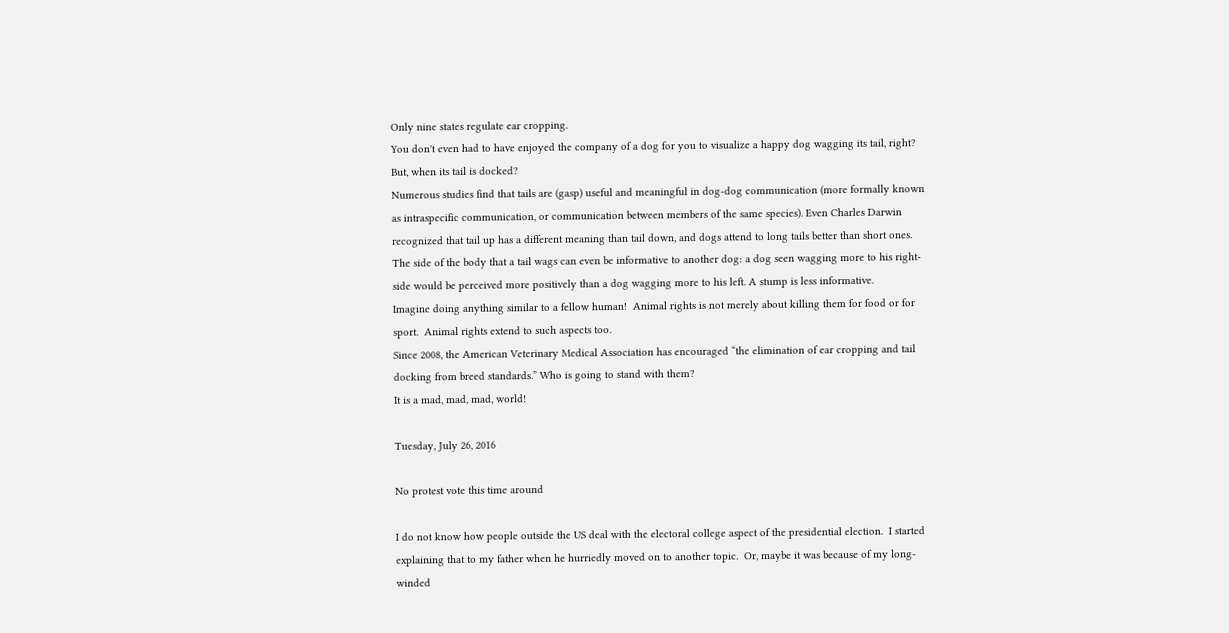Only nine states regulate ear cropping.
You don't even had to have enjoyed the company of a dog for you to visualize a happy dog wagging its tail, right?  But, when its tail is docked?
Numerous studies find that tails are (gasp) useful and meaningful in dog-dog communication (more formally known as intraspecific communication, or communication between members of the same species). Even Charles Darwin recognized that tail up has a different meaning than tail down, and dogs attend to long tails better than short ones. The side of the body that a tail wags can even be informative to another dog: a dog seen wagging more to his right-side would be perceived more positively than a dog wagging more to his left. A stump is less informative.
Imagine doing anything similar to a fellow human!  Animal rights is not merely about killing them for food or for sport.  Animal rights extend to such aspects too.
Since 2008, the American Veterinary Medical Association has encouraged “the elimination of ear cropping and tail docking from breed standards.” Who is going to stand with them?
It is a mad, mad, mad, world!

Tuesday, July 26, 2016

No protest vote this time around

I do not know how people outside the US deal with the electoral college aspect of the presidential election.  I started explaining that to my father when he hurriedly moved on to another topic.  Or, maybe it was because of my long-winded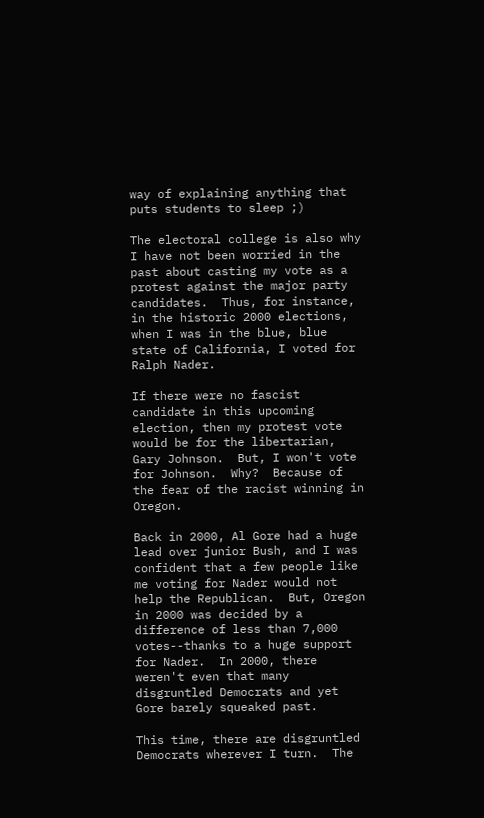way of explaining anything that puts students to sleep ;)

The electoral college is also why I have not been worried in the past about casting my vote as a protest against the major party candidates.  Thus, for instance, in the historic 2000 elections, when I was in the blue, blue state of California, I voted for Ralph Nader.

If there were no fascist candidate in this upcoming election, then my protest vote would be for the libertarian, Gary Johnson.  But, I won't vote for Johnson.  Why?  Because of the fear of the racist winning in Oregon.

Back in 2000, Al Gore had a huge lead over junior Bush, and I was confident that a few people like me voting for Nader would not help the Republican.  But, Oregon in 2000 was decided by a difference of less than 7,000 votes--thanks to a huge support for Nader.  In 2000, there weren't even that many disgruntled Democrats and yet Gore barely squeaked past.

This time, there are disgruntled Democrats wherever I turn.  The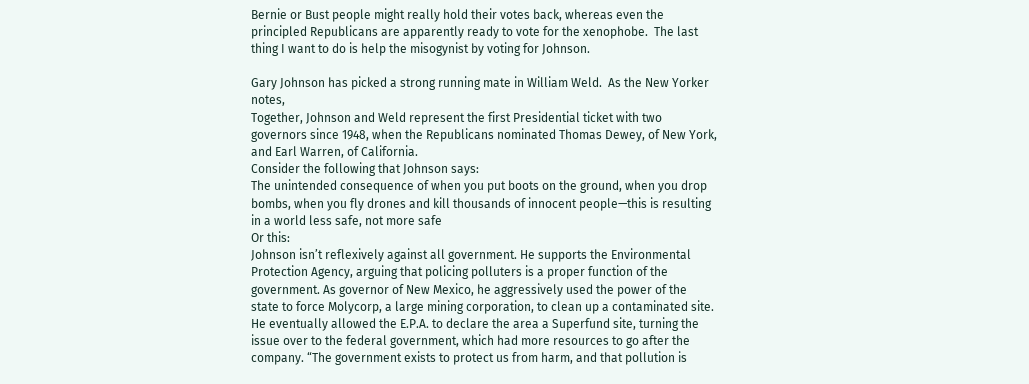Bernie or Bust people might really hold their votes back, whereas even the principled Republicans are apparently ready to vote for the xenophobe.  The last thing I want to do is help the misogynist by voting for Johnson.

Gary Johnson has picked a strong running mate in William Weld.  As the New Yorker notes,
Together, Johnson and Weld represent the first Presidential ticket with two governors since 1948, when the Republicans nominated Thomas Dewey, of New York, and Earl Warren, of California.
Consider the following that Johnson says:
The unintended consequence of when you put boots on the ground, when you drop bombs, when you fly drones and kill thousands of innocent people—this is resulting in a world less safe, not more safe
Or this:
Johnson isn’t reflexively against all government. He supports the Environmental Protection Agency, arguing that policing polluters is a proper function of the government. As governor of New Mexico, he aggressively used the power of the state to force Molycorp, a large mining corporation, to clean up a contaminated site. He eventually allowed the E.P.A. to declare the area a Superfund site, turning the issue over to the federal government, which had more resources to go after the company. “The government exists to protect us from harm, and that pollution is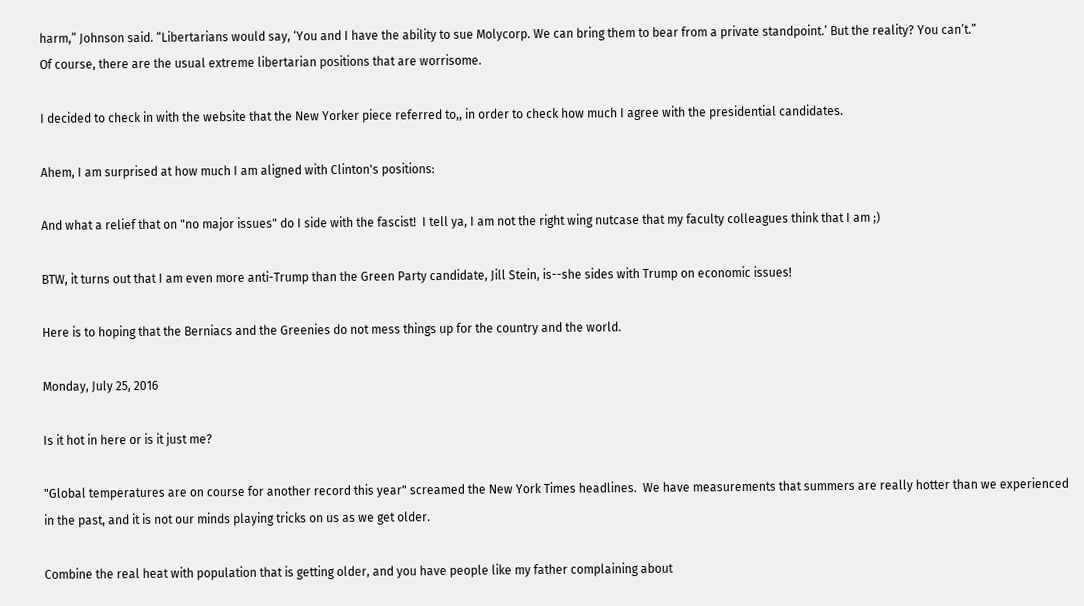harm,” Johnson said. “Libertarians would say, ‘You and I have the ability to sue Molycorp. We can bring them to bear from a private standpoint.’ But the reality? You can’t.”
Of course, there are the usual extreme libertarian positions that are worrisome.

I decided to check in with the website that the New Yorker piece referred to,, in order to check how much I agree with the presidential candidates.

Ahem, I am surprised at how much I am aligned with Clinton's positions:

And what a relief that on "no major issues" do I side with the fascist!  I tell ya, I am not the right wing nutcase that my faculty colleagues think that I am ;)

BTW, it turns out that I am even more anti-Trump than the Green Party candidate, Jill Stein, is--she sides with Trump on economic issues!

Here is to hoping that the Berniacs and the Greenies do not mess things up for the country and the world.

Monday, July 25, 2016

Is it hot in here or is it just me?

"Global temperatures are on course for another record this year" screamed the New York Times headlines.  We have measurements that summers are really hotter than we experienced in the past, and it is not our minds playing tricks on us as we get older.

Combine the real heat with population that is getting older, and you have people like my father complaining about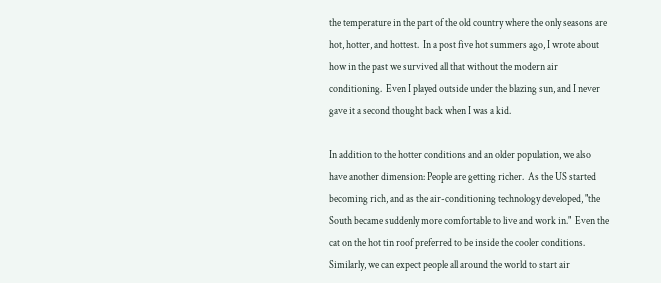the temperature in the part of the old country where the only seasons are hot, hotter, and hottest.  In a post five hot summers ago, I wrote about how in the past we survived all that without the modern air conditioning.  Even I played outside under the blazing sun, and I never gave it a second thought back when I was a kid.

In addition to the hotter conditions and an older population, we also have another dimension: People are getting richer.  As the US started becoming rich, and as the air-conditioning technology developed, "the South became suddenly more comfortable to live and work in."  Even the cat on the hot tin roof preferred to be inside the cooler conditions.  Similarly, we can expect people all around the world to start air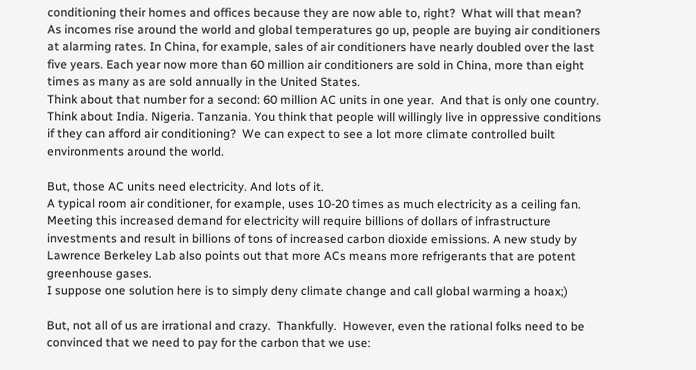conditioning their homes and offices because they are now able to, right?  What will that mean?
As incomes rise around the world and global temperatures go up, people are buying air conditioners at alarming rates. In China, for example, sales of air conditioners have nearly doubled over the last five years. Each year now more than 60 million air conditioners are sold in China, more than eight times as many as are sold annually in the United States.
Think about that number for a second: 60 million AC units in one year.  And that is only one country.  Think about India. Nigeria. Tanzania. You think that people will willingly live in oppressive conditions if they can afford air conditioning?  We can expect to see a lot more climate controlled built environments around the world.

But, those AC units need electricity. And lots of it.
A typical room air conditioner, for example, uses 10-20 times as much electricity as a ceiling fan.
Meeting this increased demand for electricity will require billions of dollars of infrastructure investments and result in billions of tons of increased carbon dioxide emissions. A new study by Lawrence Berkeley Lab also points out that more ACs means more refrigerants that are potent greenhouse gases.
I suppose one solution here is to simply deny climate change and call global warming a hoax;)

But, not all of us are irrational and crazy.  Thankfully.  However, even the rational folks need to be convinced that we need to pay for the carbon that we use: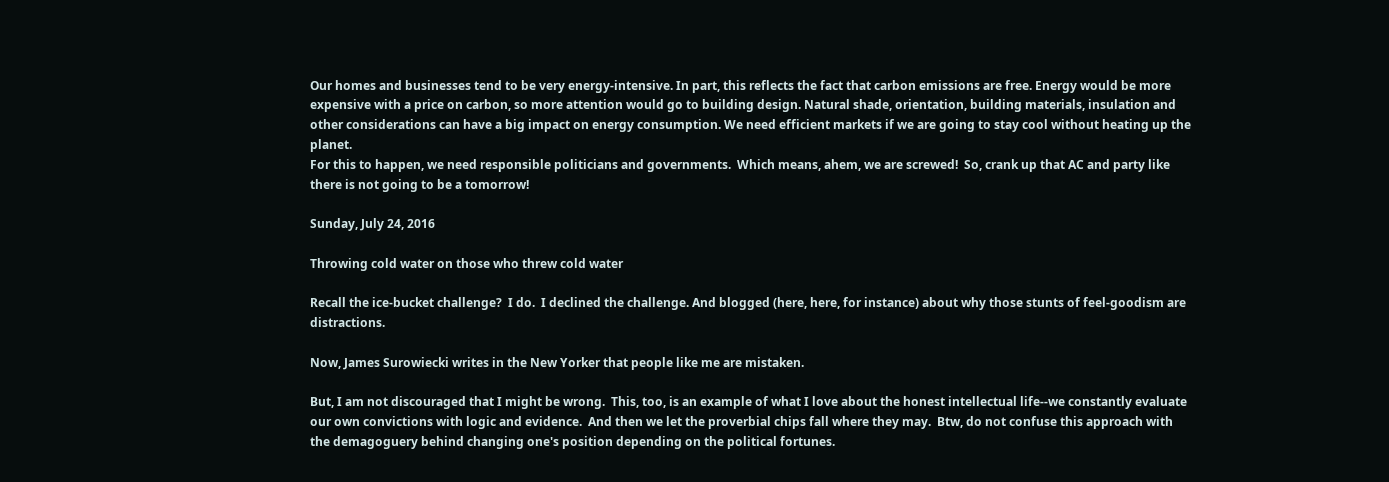Our homes and businesses tend to be very energy-intensive. In part, this reflects the fact that carbon emissions are free. Energy would be more expensive with a price on carbon, so more attention would go to building design. Natural shade, orientation, building materials, insulation and other considerations can have a big impact on energy consumption. We need efficient markets if we are going to stay cool without heating up the planet.
For this to happen, we need responsible politicians and governments.  Which means, ahem, we are screwed!  So, crank up that AC and party like there is not going to be a tomorrow!

Sunday, July 24, 2016

Throwing cold water on those who threw cold water

Recall the ice-bucket challenge?  I do.  I declined the challenge. And blogged (here, here, for instance) about why those stunts of feel-goodism are distractions.

Now, James Surowiecki writes in the New Yorker that people like me are mistaken.

But, I am not discouraged that I might be wrong.  This, too, is an example of what I love about the honest intellectual life--we constantly evaluate our own convictions with logic and evidence.  And then we let the proverbial chips fall where they may.  Btw, do not confuse this approach with the demagoguery behind changing one's position depending on the political fortunes.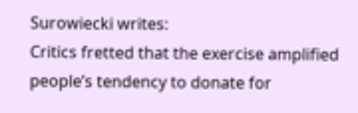Surowiecki writes:
Critics fretted that the exercise amplified people’s tendency to donate for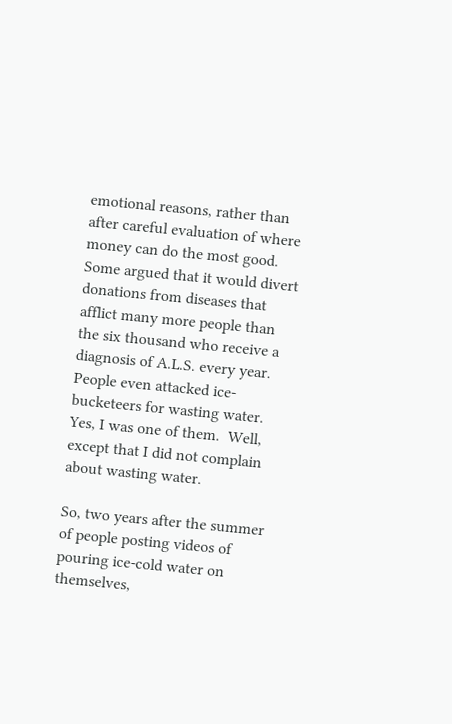emotional reasons, rather than after careful evaluation of where money can do the most good. Some argued that it would divert donations from diseases that afflict many more people than the six thousand who receive a diagnosis of A.L.S. every year. People even attacked ice-bucketeers for wasting water.
Yes, I was one of them.  Well, except that I did not complain about wasting water.

So, two years after the summer of people posting videos of pouring ice-cold water on themselves,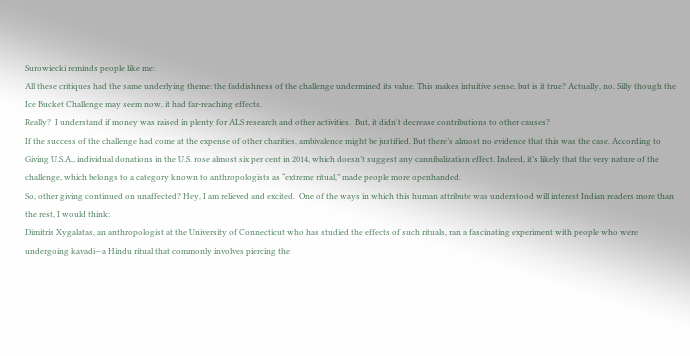Surowiecki reminds people like me:
All these critiques had the same underlying theme: the faddishness of the challenge undermined its value. This makes intuitive sense, but is it true? Actually, no. Silly though the Ice Bucket Challenge may seem now, it had far-reaching effects.
Really?  I understand if money was raised in plenty for ALS research and other activities.  But, it didn't decrease contributions to other causes?
If the success of the challenge had come at the expense of other charities, ambivalence might be justified. But there’s almost no evidence that this was the case. According to Giving U.S.A., individual donations in the U.S. rose almost six per cent in 2014, which doesn’t suggest any cannibalization effect. Indeed, it’s likely that the very nature of the challenge, which belongs to a category known to anthropologists as “extreme ritual,” made people more openhanded.
So, other giving continued on unaffected? Hey, I am relieved and excited.  One of the ways in which this human attribute was understood will interest Indian readers more than the rest, I would think:
Dimitris Xygalatas, an anthropologist at the University of Connecticut who has studied the effects of such rituals, ran a fascinating experiment with people who were undergoing kavadi—a Hindu ritual that commonly involves piercing the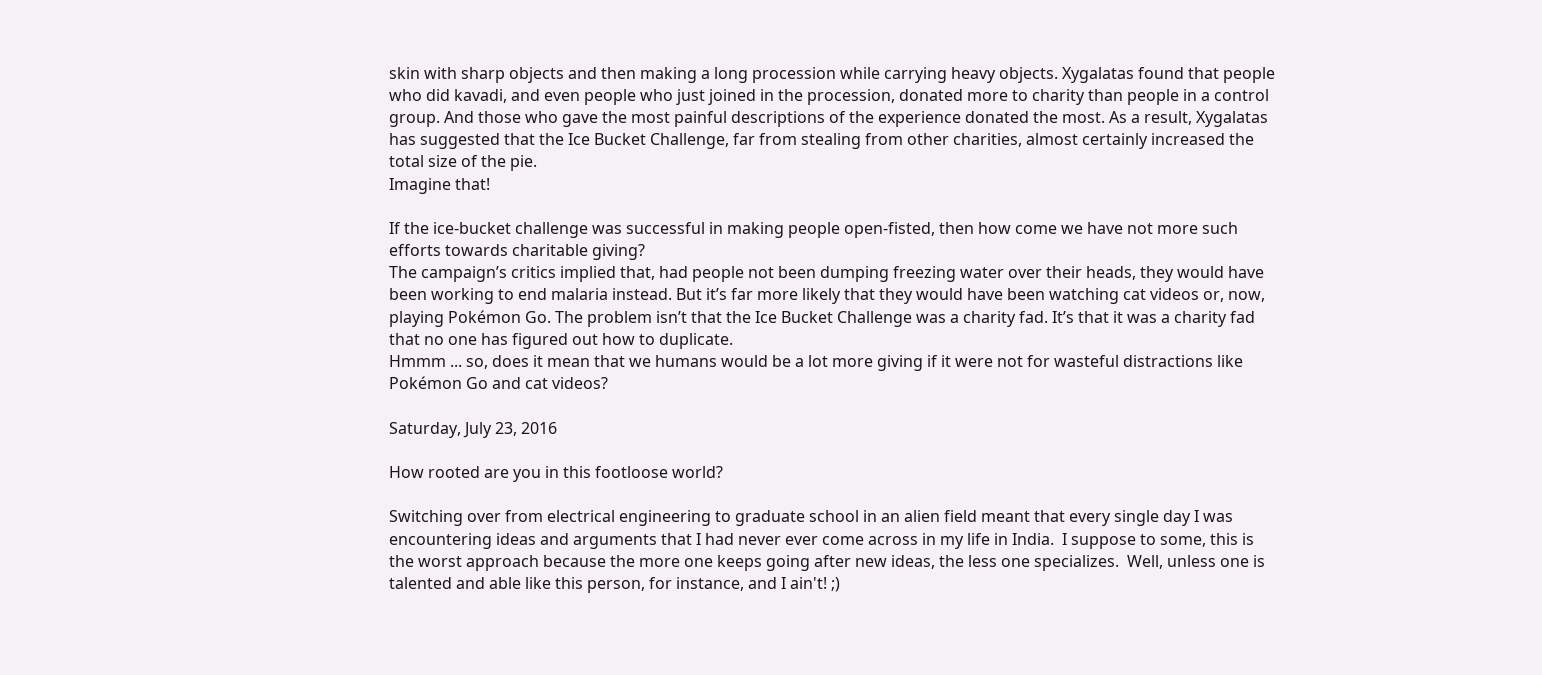skin with sharp objects and then making a long procession while carrying heavy objects. Xygalatas found that people who did kavadi, and even people who just joined in the procession, donated more to charity than people in a control group. And those who gave the most painful descriptions of the experience donated the most. As a result, Xygalatas has suggested that the Ice Bucket Challenge, far from stealing from other charities, almost certainly increased the total size of the pie.
Imagine that!

If the ice-bucket challenge was successful in making people open-fisted, then how come we have not more such efforts towards charitable giving?
The campaign’s critics implied that, had people not been dumping freezing water over their heads, they would have been working to end malaria instead. But it’s far more likely that they would have been watching cat videos or, now, playing Pokémon Go. The problem isn’t that the Ice Bucket Challenge was a charity fad. It’s that it was a charity fad that no one has figured out how to duplicate.
Hmmm ... so, does it mean that we humans would be a lot more giving if it were not for wasteful distractions like Pokémon Go and cat videos?

Saturday, July 23, 2016

How rooted are you in this footloose world?

Switching over from electrical engineering to graduate school in an alien field meant that every single day I was encountering ideas and arguments that I had never ever come across in my life in India.  I suppose to some, this is the worst approach because the more one keeps going after new ideas, the less one specializes.  Well, unless one is talented and able like this person, for instance, and I ain't! ;)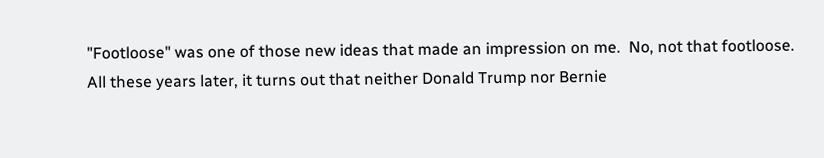"Footloose" was one of those new ideas that made an impression on me.  No, not that footloose. All these years later, it turns out that neither Donald Trump nor Bernie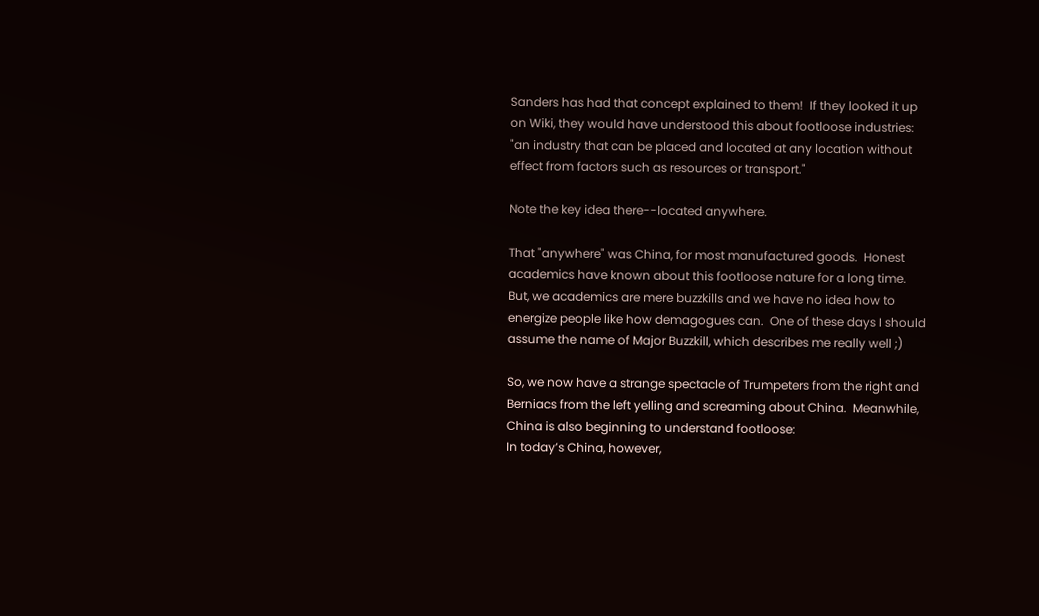Sanders has had that concept explained to them!  If they looked it up on Wiki, they would have understood this about footloose industries: "an industry that can be placed and located at any location without effect from factors such as resources or transport."

Note the key idea there--located anywhere.

That "anywhere" was China, for most manufactured goods.  Honest academics have known about this footloose nature for a long time.  But, we academics are mere buzzkills and we have no idea how to energize people like how demagogues can.  One of these days I should assume the name of Major Buzzkill, which describes me really well ;)

So, we now have a strange spectacle of Trumpeters from the right and Berniacs from the left yelling and screaming about China.  Meanwhile, China is also beginning to understand footloose:
In today’s China, however,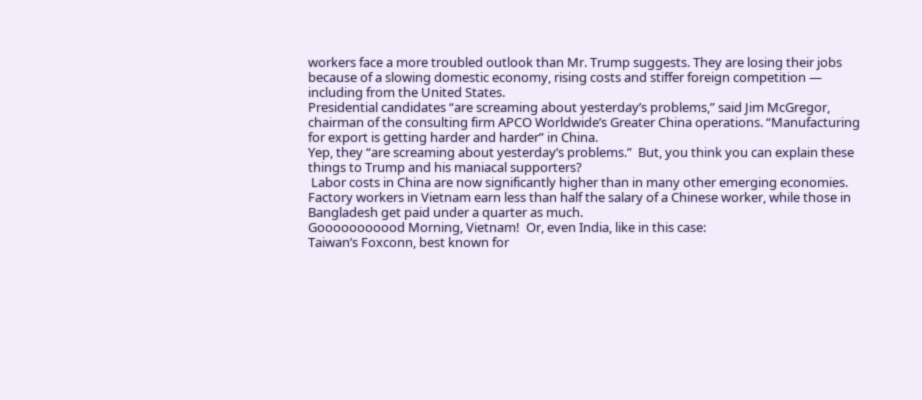workers face a more troubled outlook than Mr. Trump suggests. They are losing their jobs because of a slowing domestic economy, rising costs and stiffer foreign competition — including from the United States.
Presidential candidates “are screaming about yesterday’s problems,” said Jim McGregor, chairman of the consulting firm APCO Worldwide’s Greater China operations. “Manufacturing for export is getting harder and harder” in China.
Yep, they “are screaming about yesterday’s problems.”  But, you think you can explain these things to Trump and his maniacal supporters?
 Labor costs in China are now significantly higher than in many other emerging economies. Factory workers in Vietnam earn less than half the salary of a Chinese worker, while those in Bangladesh get paid under a quarter as much.
Gooooooooood Morning, Vietnam!  Or, even India, like in this case:
Taiwan’s Foxconn, best known for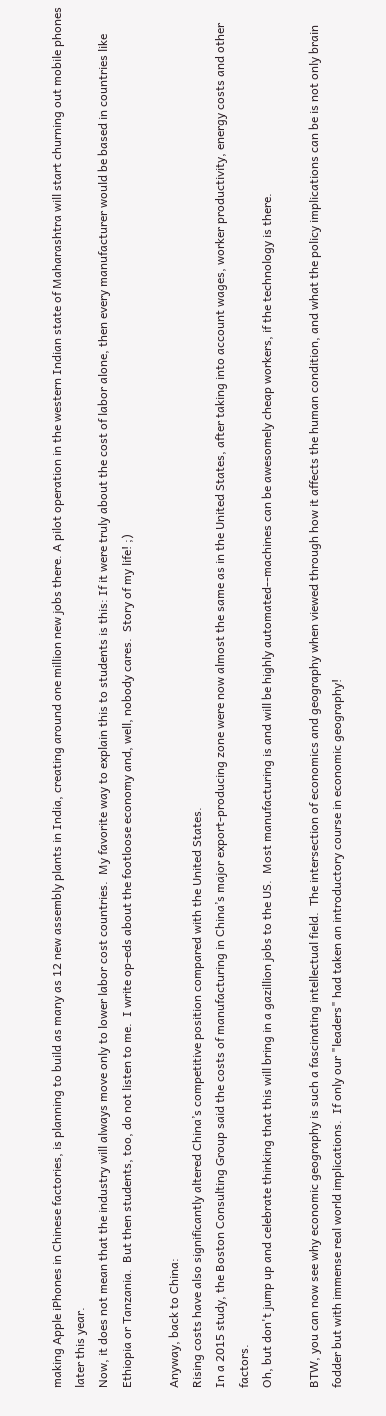making Apple iPhones in Chinese factories, is planning to build as many as 12 new assembly plants in India, creating around one million new jobs there. A pilot operation in the western Indian state of Maharashtra will start churning out mobile phones later this year.
Now, it does not mean that the industry will always move only to lower labor cost countries.  My favorite way to explain this to students is this: If it were truly about the cost of labor alone, then every manufacturer would be based in countries like Ethiopia or Tanzania.  But then students, too, do not listen to me.  I write op-eds about the footloose economy and, well, nobody cares.  Story of my life! ;)

Anyway, back to China:
Rising costs have also significantly altered China’s competitive position compared with the United States.
In a 2015 study, the Boston Consulting Group said the costs of manufacturing in China’s major export-producing zone were now almost the same as in the United States, after taking into account wages, worker productivity, energy costs and other factors.
Oh, but don't jump up and celebrate thinking that this will bring in a gazillion jobs to the US.  Most manufacturing is and will be highly automated--machines can be awesomely cheap workers, if the technology is there.

BTW, you can now see why economic geography is such a fascinating intellectual field.  The intersection of economics and geography when viewed through how it affects the human condition, and what the policy implications can be is not only brain fodder but with immense real world implications.  If only our "leaders" had taken an introductory course in economic geography!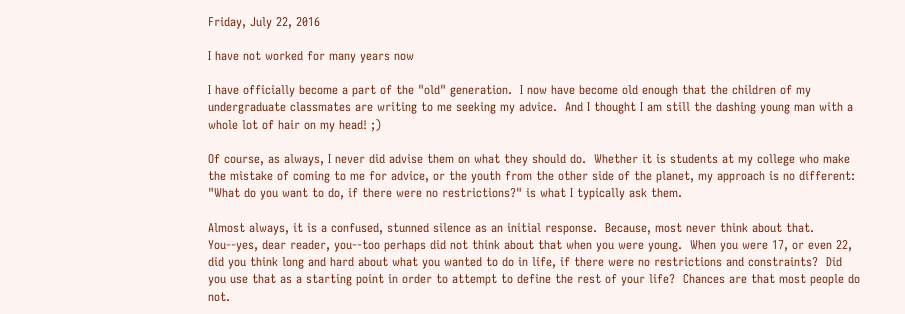Friday, July 22, 2016

I have not worked for many years now

I have officially become a part of the "old" generation.  I now have become old enough that the children of my undergraduate classmates are writing to me seeking my advice.  And I thought I am still the dashing young man with a whole lot of hair on my head! ;)

Of course, as always, I never did advise them on what they should do.  Whether it is students at my college who make the mistake of coming to me for advice, or the youth from the other side of the planet, my approach is no different: "What do you want to do, if there were no restrictions?" is what I typically ask them.

Almost always, it is a confused, stunned silence as an initial response.  Because, most never think about that.  You--yes, dear reader, you--too perhaps did not think about that when you were young.  When you were 17, or even 22, did you think long and hard about what you wanted to do in life, if there were no restrictions and constraints?  Did you use that as a starting point in order to attempt to define the rest of your life?  Chances are that most people do not.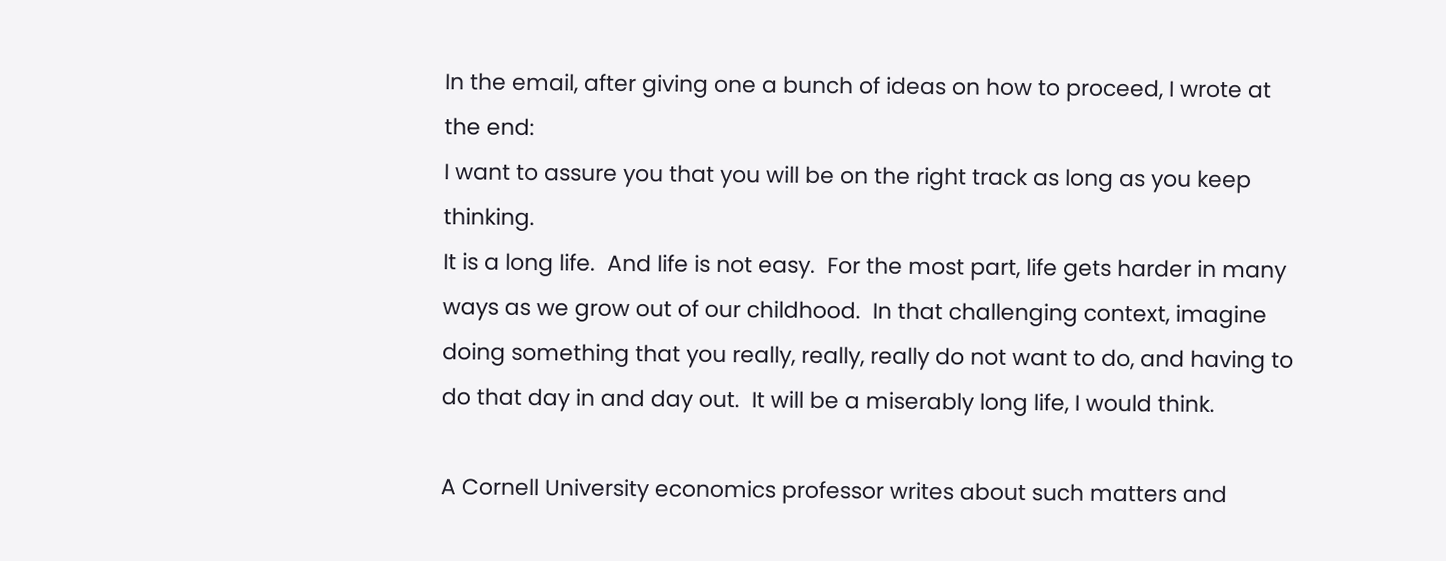In the email, after giving one a bunch of ideas on how to proceed, I wrote at the end:
I want to assure you that you will be on the right track as long as you keep thinking.
It is a long life.  And life is not easy.  For the most part, life gets harder in many ways as we grow out of our childhood.  In that challenging context, imagine doing something that you really, really, really do not want to do, and having to do that day in and day out.  It will be a miserably long life, I would think.

A Cornell University economics professor writes about such matters and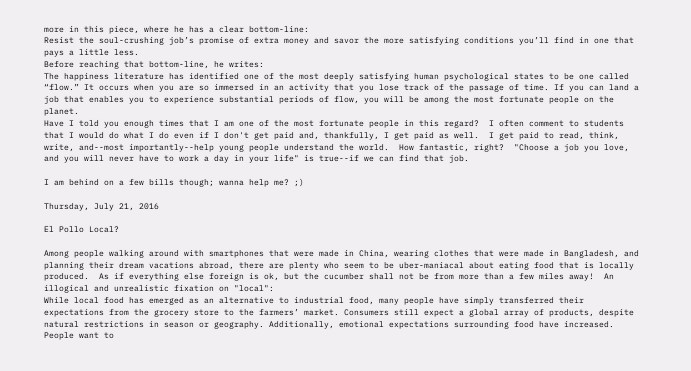more in this piece, where he has a clear bottom-line:
Resist the soul-crushing job’s promise of extra money and savor the more satisfying conditions you’ll find in one that pays a little less.
Before reaching that bottom-line, he writes:
The happiness literature has identified one of the most deeply satisfying human psychological states to be one called “flow.” It occurs when you are so immersed in an activity that you lose track of the passage of time. If you can land a job that enables you to experience substantial periods of flow, you will be among the most fortunate people on the planet.
Have I told you enough times that I am one of the most fortunate people in this regard?  I often comment to students that I would do what I do even if I don't get paid and, thankfully, I get paid as well.  I get paid to read, think, write, and--most importantly--help young people understand the world.  How fantastic, right?  "Choose a job you love, and you will never have to work a day in your life" is true--if we can find that job.

I am behind on a few bills though; wanna help me? ;)

Thursday, July 21, 2016

El Pollo Local?

Among people walking around with smartphones that were made in China, wearing clothes that were made in Bangladesh, and planning their dream vacations abroad, there are plenty who seem to be uber-maniacal about eating food that is locally produced.  As if everything else foreign is ok, but the cucumber shall not be from more than a few miles away!  An illogical and unrealistic fixation on "local":
While local food has emerged as an alternative to industrial food, many people have simply transferred their expectations from the grocery store to the farmers’ market. Consumers still expect a global array of products, despite natural restrictions in season or geography. Additionally, emotional expectations surrounding food have increased. People want to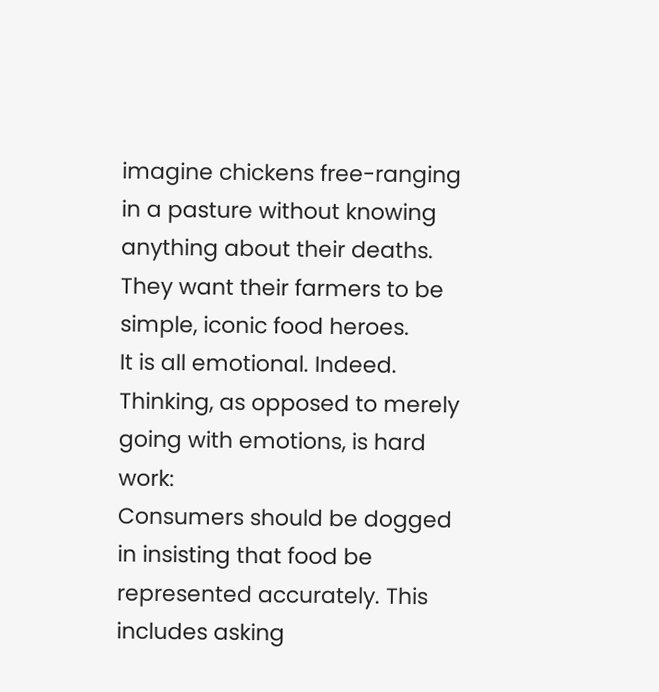imagine chickens free-ranging in a pasture without knowing anything about their deaths. They want their farmers to be simple, iconic food heroes.
It is all emotional. Indeed.  Thinking, as opposed to merely going with emotions, is hard work:
Consumers should be dogged in insisting that food be represented accurately. This includes asking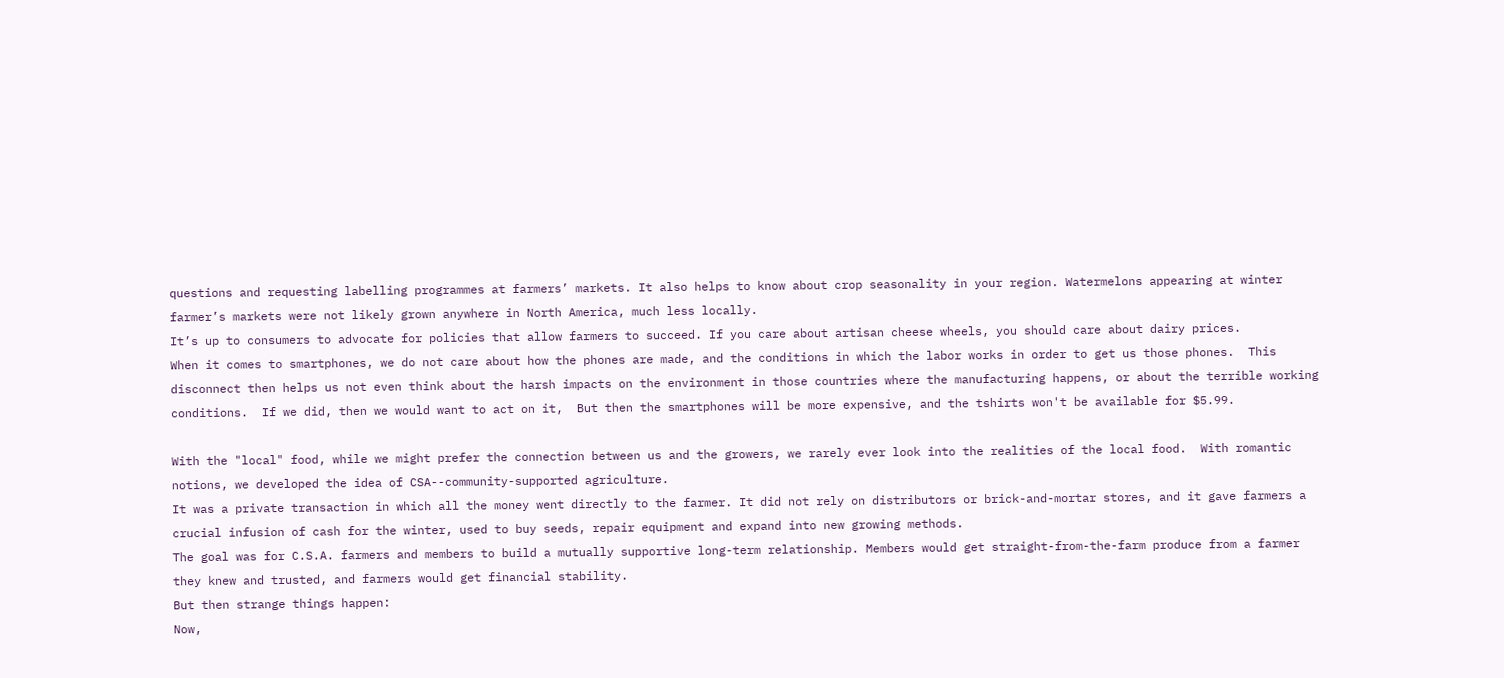questions and requesting labelling programmes at farmers’ markets. It also helps to know about crop seasonality in your region. Watermelons appearing at winter farmer’s markets were not likely grown anywhere in North America, much less locally.
It’s up to consumers to advocate for policies that allow farmers to succeed. If you care about artisan cheese wheels, you should care about dairy prices.
When it comes to smartphones, we do not care about how the phones are made, and the conditions in which the labor works in order to get us those phones.  This disconnect then helps us not even think about the harsh impacts on the environment in those countries where the manufacturing happens, or about the terrible working conditions.  If we did, then we would want to act on it,  But then the smartphones will be more expensive, and the tshirts won't be available for $5.99.

With the "local" food, while we might prefer the connection between us and the growers, we rarely ever look into the realities of the local food.  With romantic notions, we developed the idea of CSA--community-supported agriculture.
It was a private transaction in which all the money went directly to the farmer. It did not rely on distributors or brick-and-mortar stores, and it gave farmers a crucial infusion of cash for the winter, used to buy seeds, repair equipment and expand into new growing methods.
The goal was for C.S.A. farmers and members to build a mutually supportive long-term relationship. Members would get straight-from-the-farm produce from a farmer they knew and trusted, and farmers would get financial stability.
But then strange things happen:
Now,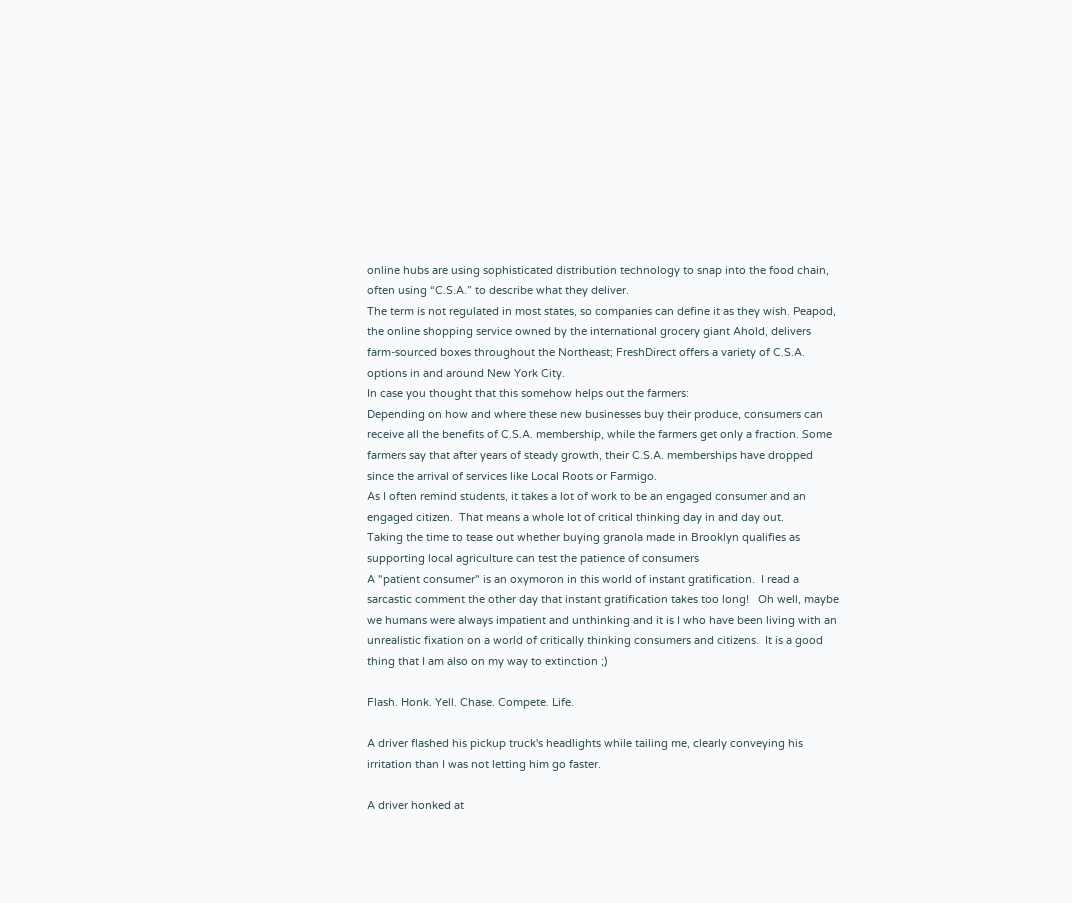online hubs are using sophisticated distribution technology to snap into the food chain, often using “C.S.A.” to describe what they deliver.
The term is not regulated in most states, so companies can define it as they wish. Peapod, the online shopping service owned by the international grocery giant Ahold, delivers farm-sourced boxes throughout the Northeast; FreshDirect offers a variety of C.S.A. options in and around New York City.
In case you thought that this somehow helps out the farmers:
Depending on how and where these new businesses buy their produce, consumers can receive all the benefits of C.S.A. membership, while the farmers get only a fraction. Some farmers say that after years of steady growth, their C.S.A. memberships have dropped since the arrival of services like Local Roots or Farmigo.
As I often remind students, it takes a lot of work to be an engaged consumer and an engaged citizen.  That means a whole lot of critical thinking day in and day out.
Taking the time to tease out whether buying granola made in Brooklyn qualifies as supporting local agriculture can test the patience of consumers
A "patient consumer" is an oxymoron in this world of instant gratification.  I read a sarcastic comment the other day that instant gratification takes too long!   Oh well, maybe we humans were always impatient and unthinking and it is I who have been living with an unrealistic fixation on a world of critically thinking consumers and citizens.  It is a good thing that I am also on my way to extinction ;)

Flash. Honk. Yell. Chase. Compete. Life.

A driver flashed his pickup truck's headlights while tailing me, clearly conveying his irritation than I was not letting him go faster.

A driver honked at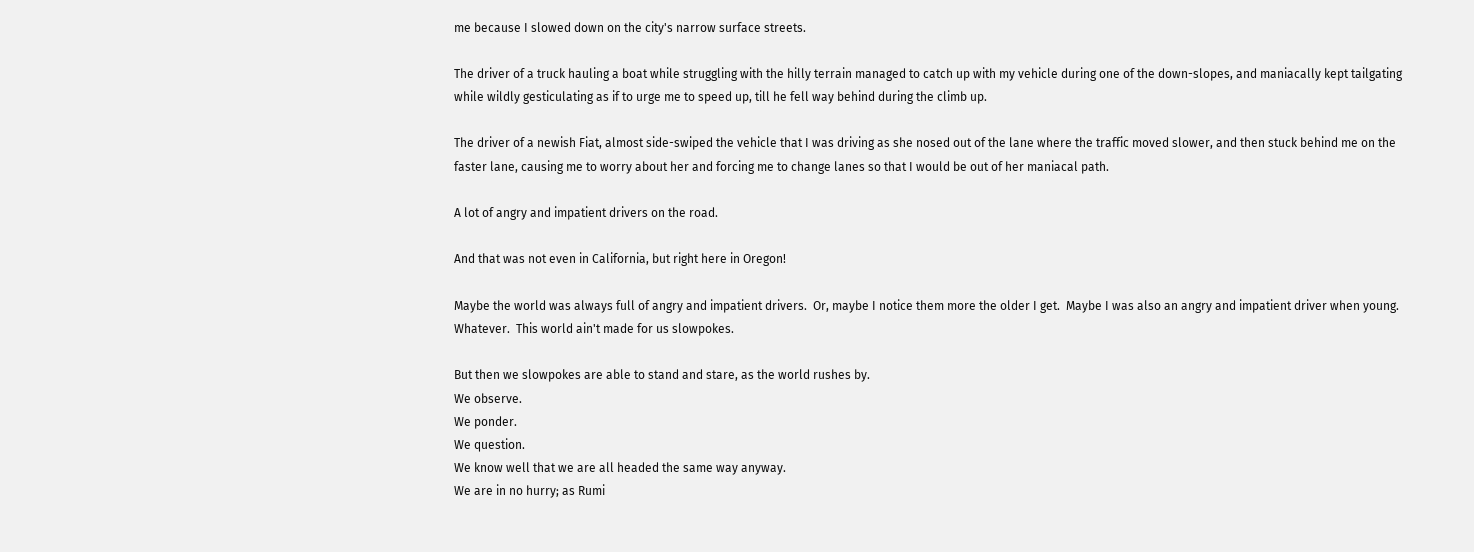me because I slowed down on the city's narrow surface streets.

The driver of a truck hauling a boat while struggling with the hilly terrain managed to catch up with my vehicle during one of the down-slopes, and maniacally kept tailgating while wildly gesticulating as if to urge me to speed up, till he fell way behind during the climb up.

The driver of a newish Fiat, almost side-swiped the vehicle that I was driving as she nosed out of the lane where the traffic moved slower, and then stuck behind me on the faster lane, causing me to worry about her and forcing me to change lanes so that I would be out of her maniacal path.

A lot of angry and impatient drivers on the road.

And that was not even in California, but right here in Oregon!

Maybe the world was always full of angry and impatient drivers.  Or, maybe I notice them more the older I get.  Maybe I was also an angry and impatient driver when young.  Whatever.  This world ain't made for us slowpokes.

But then we slowpokes are able to stand and stare, as the world rushes by.
We observe.
We ponder.
We question.
We know well that we are all headed the same way anyway.
We are in no hurry; as Rumi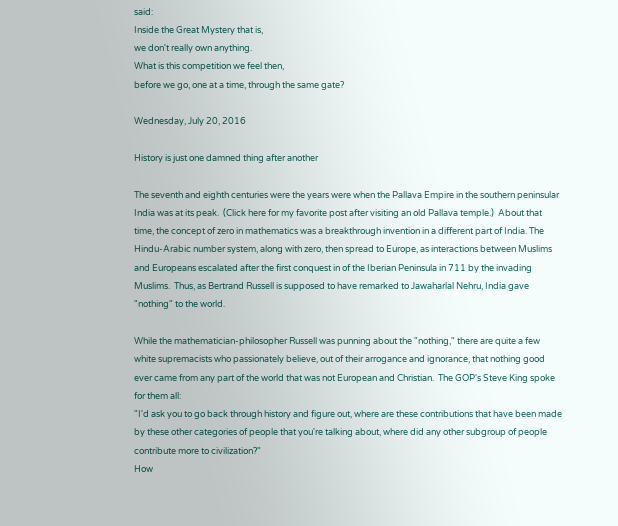said:
Inside the Great Mystery that is,
we don't really own anything.
What is this competition we feel then,
before we go, one at a time, through the same gate?

Wednesday, July 20, 2016

History is just one damned thing after another

The seventh and eighth centuries were the years were when the Pallava Empire in the southern peninsular India was at its peak.  (Click here for my favorite post after visiting an old Pallava temple.)  About that time, the concept of zero in mathematics was a breakthrough invention in a different part of India. The Hindu-Arabic number system, along with zero, then spread to Europe, as interactions between Muslims and Europeans escalated after the first conquest in of the Iberian Peninsula in 711 by the invading Muslims.  Thus, as Bertrand Russell is supposed to have remarked to Jawaharlal Nehru, India gave "nothing" to the world.

While the mathematician-philosopher Russell was punning about the "nothing," there are quite a few white supremacists who passionately believe, out of their arrogance and ignorance, that nothing good ever came from any part of the world that was not European and Christian.  The GOP's Steve King spoke for them all:
"I'd ask you to go back through history and figure out, where are these contributions that have been made by these other categories of people that you're talking about, where did any other subgroup of people contribute more to civilization?"
How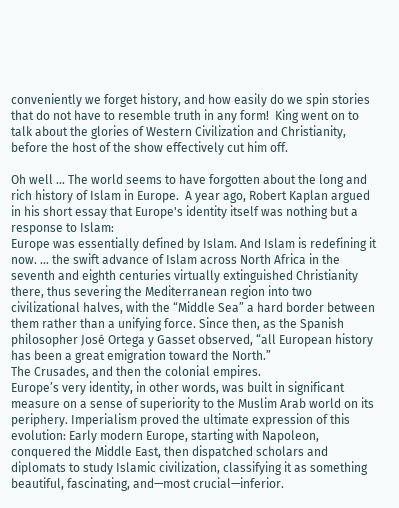conveniently we forget history, and how easily do we spin stories that do not have to resemble truth in any form!  King went on to talk about the glories of Western Civilization and Christianity, before the host of the show effectively cut him off.

Oh well ... The world seems to have forgotten about the long and rich history of Islam in Europe.  A year ago, Robert Kaplan argued in his short essay that Europe's identity itself was nothing but a response to Islam:
Europe was essentially defined by Islam. And Islam is redefining it now. ... the swift advance of Islam across North Africa in the seventh and eighth centuries virtually extinguished Christianity there, thus severing the Mediterranean region into two civilizational halves, with the “Middle Sea” a hard border between them rather than a unifying force. Since then, as the Spanish philosopher José Ortega y Gasset observed, “all European history has been a great emigration toward the North.”
The Crusades, and then the colonial empires.
Europe’s very identity, in other words, was built in significant measure on a sense of superiority to the Muslim Arab world on its periphery. Imperialism proved the ultimate expression of this evolution: Early modern Europe, starting with Napoleon, conquered the Middle East, then dispatched scholars and diplomats to study Islamic civilization, classifying it as something beautiful, fascinating, and—most crucial—inferior.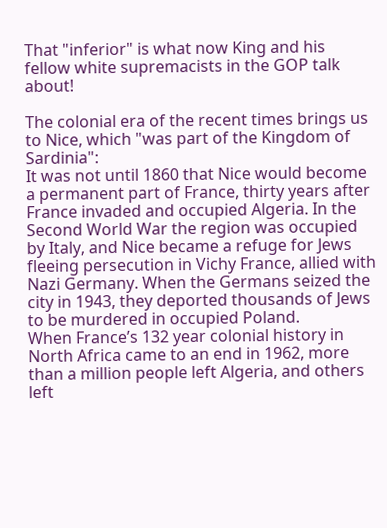That "inferior" is what now King and his fellow white supremacists in the GOP talk about!

The colonial era of the recent times brings us to Nice, which "was part of the Kingdom of Sardinia":
It was not until 1860 that Nice would become a permanent part of France, thirty years after France invaded and occupied Algeria. In the Second World War the region was occupied by Italy, and Nice became a refuge for Jews fleeing persecution in Vichy France, allied with Nazi Germany. When the Germans seized the city in 1943, they deported thousands of Jews to be murdered in occupied Poland.
When France’s 132 year colonial history in North Africa came to an end in 1962, more than a million people left Algeria, and others left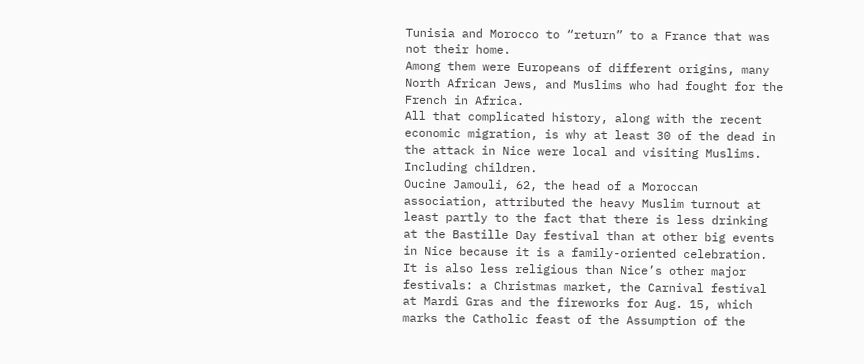Tunisia and Morocco to “return” to a France that was not their home.
Among them were Europeans of different origins, many North African Jews, and Muslims who had fought for the French in Africa.
All that complicated history, along with the recent economic migration, is why at least 30 of the dead in the attack in Nice were local and visiting Muslims.  Including children.
Oucine Jamouli, 62, the head of a Moroccan association, attributed the heavy Muslim turnout at least partly to the fact that there is less drinking at the Bastille Day festival than at other big events in Nice because it is a family-oriented celebration.
It is also less religious than Nice’s other major festivals: a Christmas market, the Carnival festival at Mardi Gras and the fireworks for Aug. 15, which marks the Catholic feast of the Assumption of the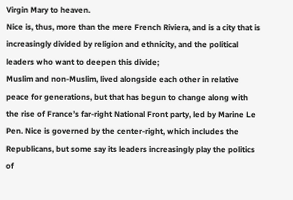Virgin Mary to heaven.
Nice is, thus, more than the mere French Riviera, and is a city that is increasingly divided by religion and ethnicity, and the political leaders who want to deepen this divide;
Muslim and non-Muslim, lived alongside each other in relative peace for generations, but that has begun to change along with the rise of France’s far-right National Front party, led by Marine Le Pen. Nice is governed by the center-right, which includes the Republicans, but some say its leaders increasingly play the politics of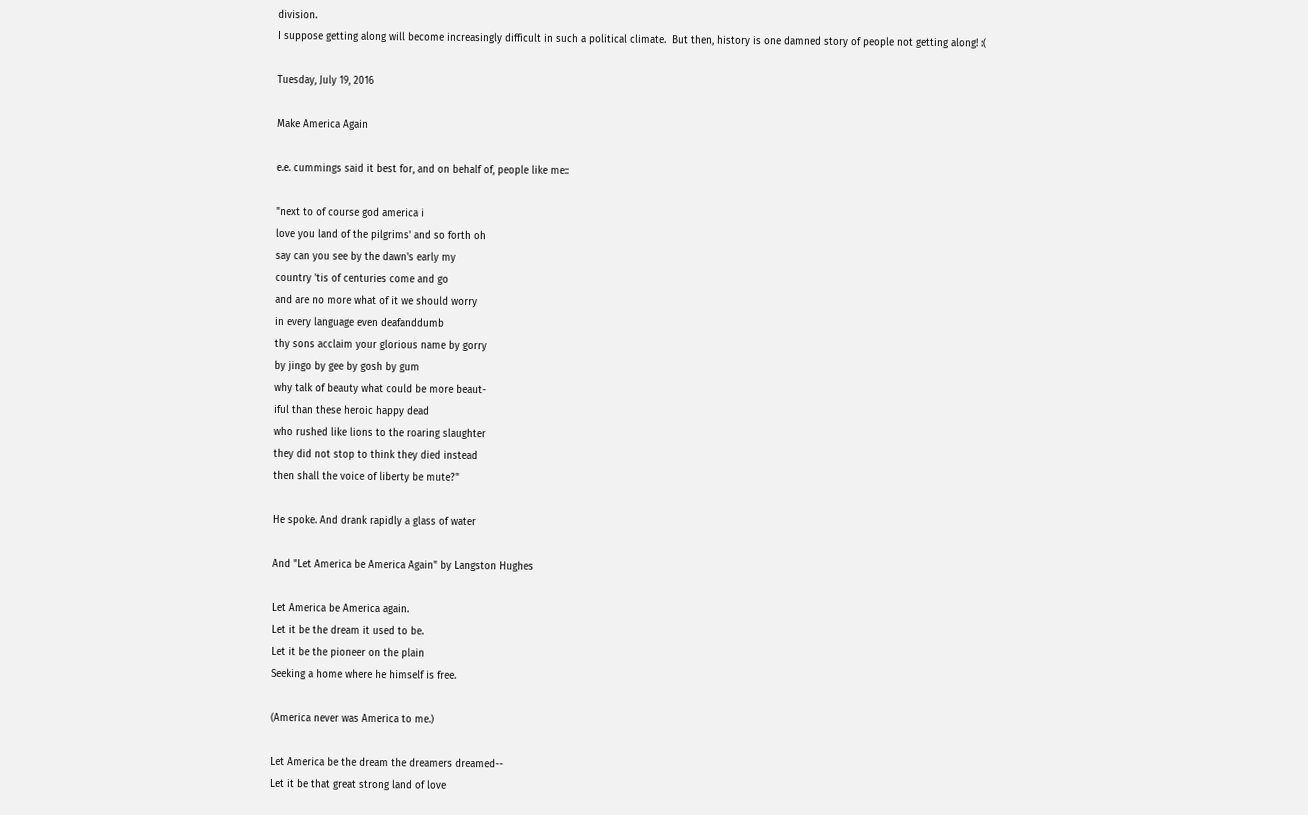division.
I suppose getting along will become increasingly difficult in such a political climate.  But then, history is one damned story of people not getting along! :(

Tuesday, July 19, 2016

Make America Again

e.e. cummings said it best for, and on behalf of, people like me::

"next to of course god america i
love you land of the pilgrims' and so forth oh
say can you see by the dawn's early my
country 'tis of centuries come and go
and are no more what of it we should worry
in every language even deafanddumb
thy sons acclaim your glorious name by gorry
by jingo by gee by gosh by gum
why talk of beauty what could be more beaut-
iful than these heroic happy dead
who rushed like lions to the roaring slaughter
they did not stop to think they died instead
then shall the voice of liberty be mute?"

He spoke. And drank rapidly a glass of water

And "Let America be America Again" by Langston Hughes

Let America be America again.
Let it be the dream it used to be.
Let it be the pioneer on the plain
Seeking a home where he himself is free.

(America never was America to me.)

Let America be the dream the dreamers dreamed--
Let it be that great strong land of love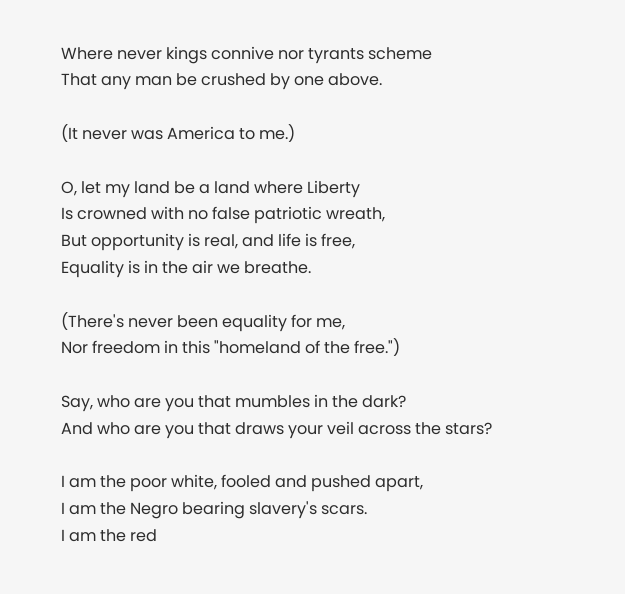Where never kings connive nor tyrants scheme
That any man be crushed by one above.

(It never was America to me.)

O, let my land be a land where Liberty
Is crowned with no false patriotic wreath,
But opportunity is real, and life is free,
Equality is in the air we breathe.

(There's never been equality for me,
Nor freedom in this "homeland of the free.")

Say, who are you that mumbles in the dark?
And who are you that draws your veil across the stars?

I am the poor white, fooled and pushed apart,
I am the Negro bearing slavery's scars.
I am the red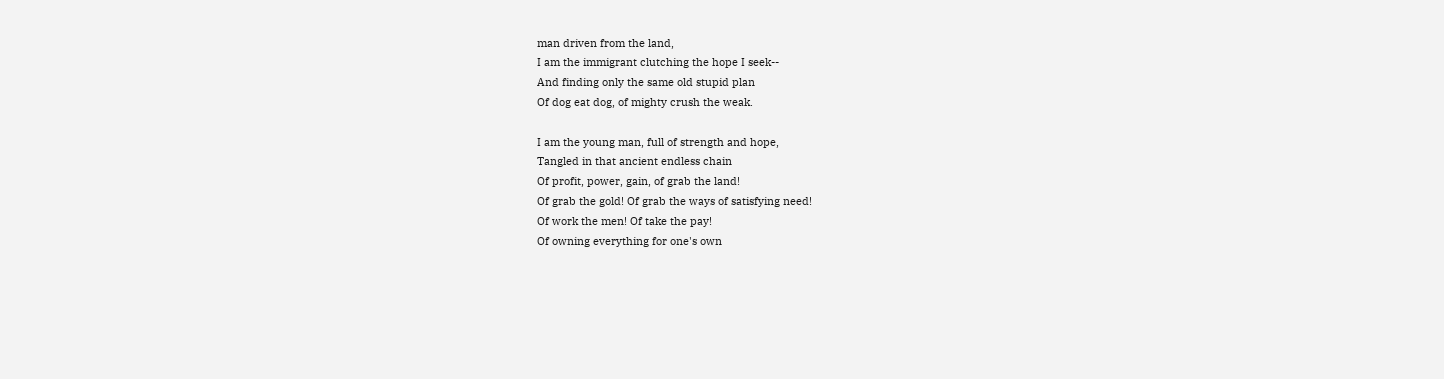man driven from the land,
I am the immigrant clutching the hope I seek--
And finding only the same old stupid plan
Of dog eat dog, of mighty crush the weak.

I am the young man, full of strength and hope,
Tangled in that ancient endless chain
Of profit, power, gain, of grab the land!
Of grab the gold! Of grab the ways of satisfying need!
Of work the men! Of take the pay!
Of owning everything for one's own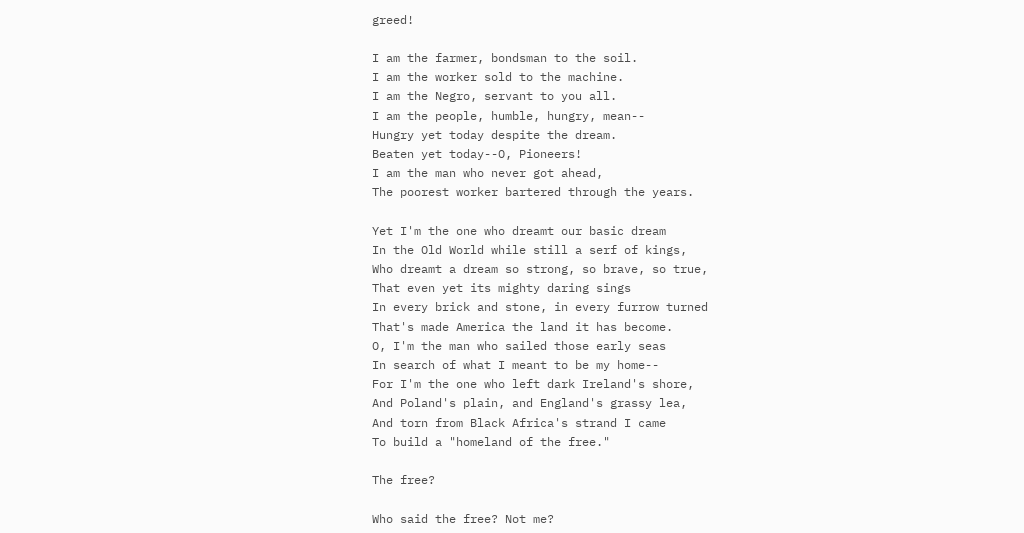greed!

I am the farmer, bondsman to the soil.
I am the worker sold to the machine.
I am the Negro, servant to you all.
I am the people, humble, hungry, mean--
Hungry yet today despite the dream.
Beaten yet today--O, Pioneers!
I am the man who never got ahead,
The poorest worker bartered through the years.

Yet I'm the one who dreamt our basic dream
In the Old World while still a serf of kings,
Who dreamt a dream so strong, so brave, so true,
That even yet its mighty daring sings
In every brick and stone, in every furrow turned
That's made America the land it has become.
O, I'm the man who sailed those early seas
In search of what I meant to be my home--
For I'm the one who left dark Ireland's shore,
And Poland's plain, and England's grassy lea,
And torn from Black Africa's strand I came
To build a "homeland of the free."

The free?

Who said the free? Not me?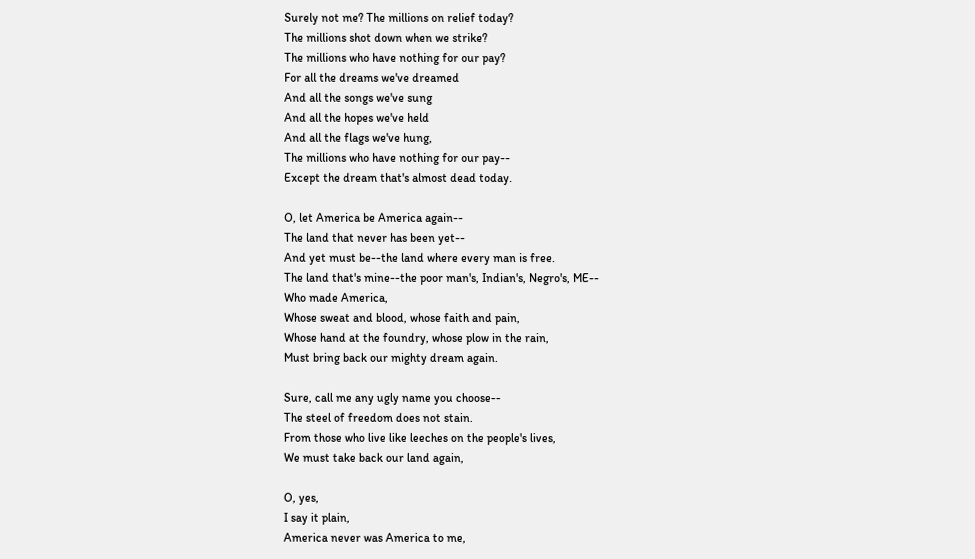Surely not me? The millions on relief today?
The millions shot down when we strike?
The millions who have nothing for our pay?
For all the dreams we've dreamed
And all the songs we've sung
And all the hopes we've held
And all the flags we've hung,
The millions who have nothing for our pay--
Except the dream that's almost dead today.

O, let America be America again--
The land that never has been yet--
And yet must be--the land where every man is free.
The land that's mine--the poor man's, Indian's, Negro's, ME--
Who made America,
Whose sweat and blood, whose faith and pain,
Whose hand at the foundry, whose plow in the rain,
Must bring back our mighty dream again.

Sure, call me any ugly name you choose--
The steel of freedom does not stain.
From those who live like leeches on the people's lives,
We must take back our land again,

O, yes,
I say it plain,
America never was America to me,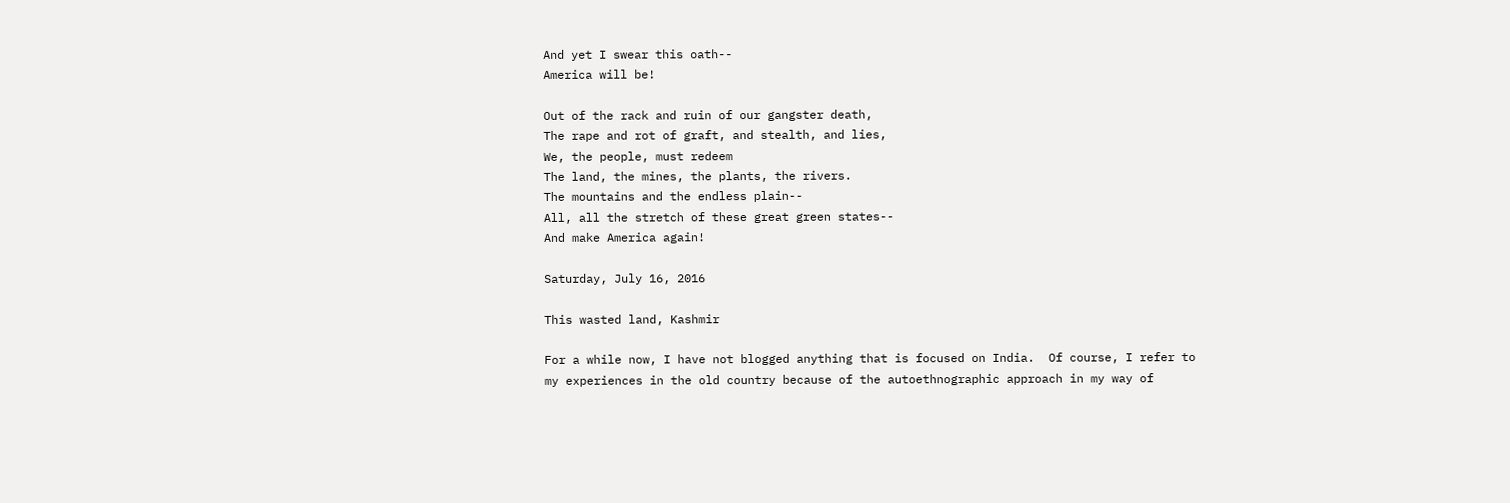And yet I swear this oath--
America will be!

Out of the rack and ruin of our gangster death,
The rape and rot of graft, and stealth, and lies,
We, the people, must redeem
The land, the mines, the plants, the rivers.
The mountains and the endless plain--
All, all the stretch of these great green states--
And make America again!

Saturday, July 16, 2016

This wasted land, Kashmir

For a while now, I have not blogged anything that is focused on India.  Of course, I refer to my experiences in the old country because of the autoethnographic approach in my way of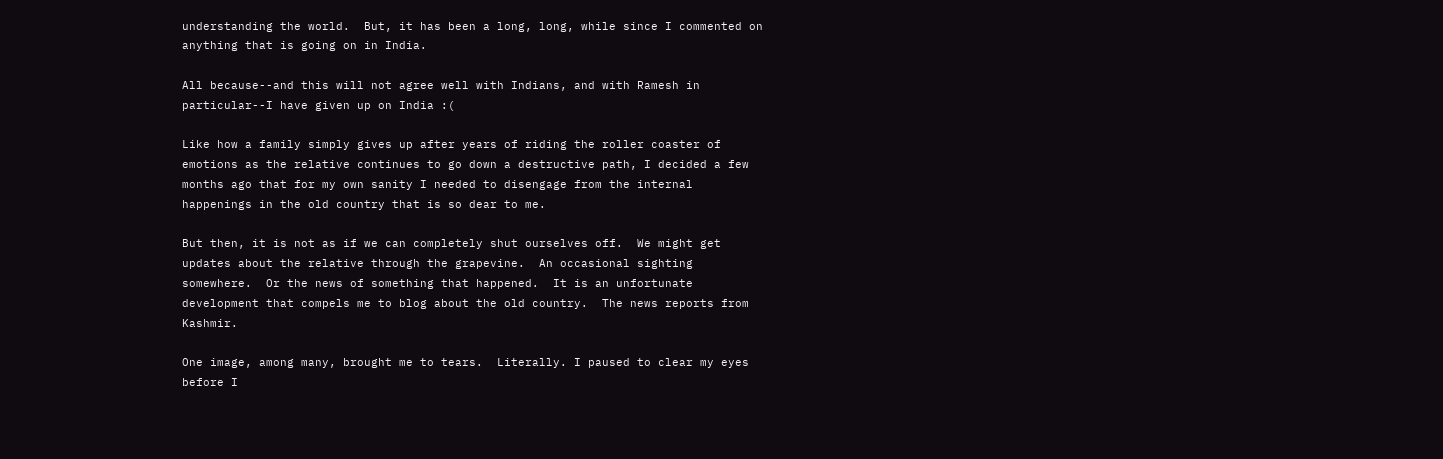understanding the world.  But, it has been a long, long, while since I commented on anything that is going on in India.

All because--and this will not agree well with Indians, and with Ramesh in particular--I have given up on India :(

Like how a family simply gives up after years of riding the roller coaster of emotions as the relative continues to go down a destructive path, I decided a few months ago that for my own sanity I needed to disengage from the internal happenings in the old country that is so dear to me.

But then, it is not as if we can completely shut ourselves off.  We might get updates about the relative through the grapevine.  An occasional sighting somewhere.  Or the news of something that happened.  It is an unfortunate development that compels me to blog about the old country.  The news reports from Kashmir.

One image, among many, brought me to tears.  Literally. I paused to clear my eyes before I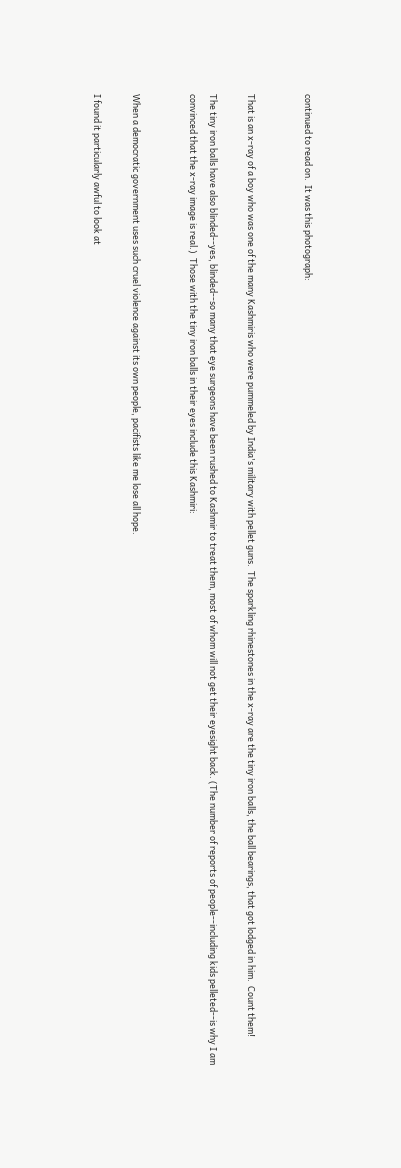continued to read on.  It was this photograph:


That is an x-ray of a boy who was one of the many Kashmiris who were pummeled by India's military with pellet guns.  The sparkling rhinestones in the x-ray are the tiny iron balls, the ball bearings, that got lodged in him.  Count them!

The tiny iron balls have also blinded--yes, blinded--so many that eye surgeons have been rushed to Kashmir to treat them, most of whom will not get their eyesight back. (The number of reports of people--including kids pelleted--is why I am convinced that the x-ray image is real.)  Those with the tiny iron balls in their eyes include this Kashmiri:


When a democratic government uses such cruel violence against its own people, pacifists like me lose all hope.

I found it particularly awful to look at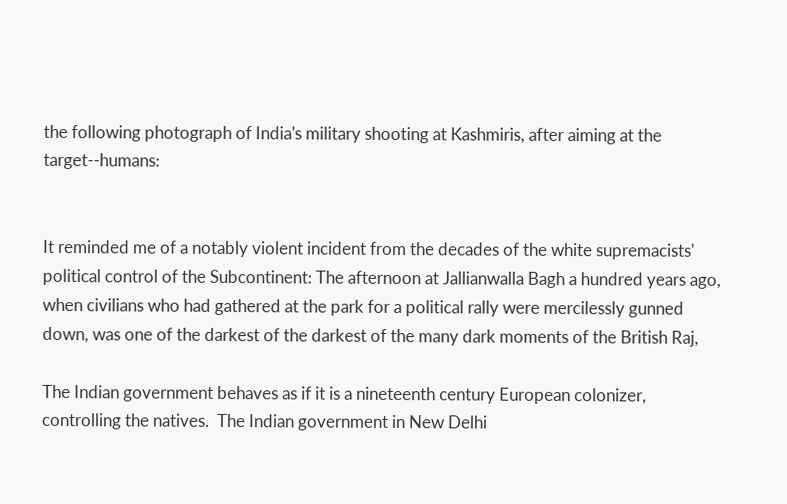the following photograph of India's military shooting at Kashmiris, after aiming at the target--humans:


It reminded me of a notably violent incident from the decades of the white supremacists' political control of the Subcontinent: The afternoon at Jallianwalla Bagh a hundred years ago, when civilians who had gathered at the park for a political rally were mercilessly gunned down, was one of the darkest of the darkest of the many dark moments of the British Raj,

The Indian government behaves as if it is a nineteenth century European colonizer, controlling the natives.  The Indian government in New Delhi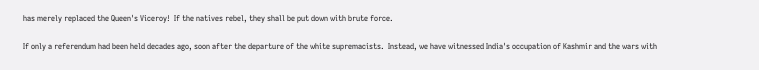has merely replaced the Queen's Viceroy!  If the natives rebel, they shall be put down with brute force.

If only a referendum had been held decades ago, soon after the departure of the white supremacists.  Instead, we have witnessed India's occupation of Kashmir and the wars with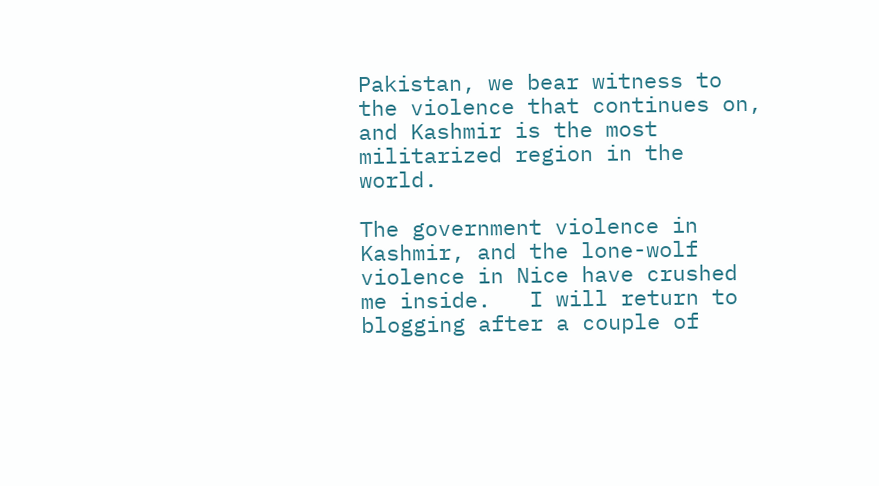Pakistan, we bear witness to the violence that continues on, and Kashmir is the most militarized region in the world.

The government violence in Kashmir, and the lone-wolf violence in Nice have crushed me inside.   I will return to blogging after a couple of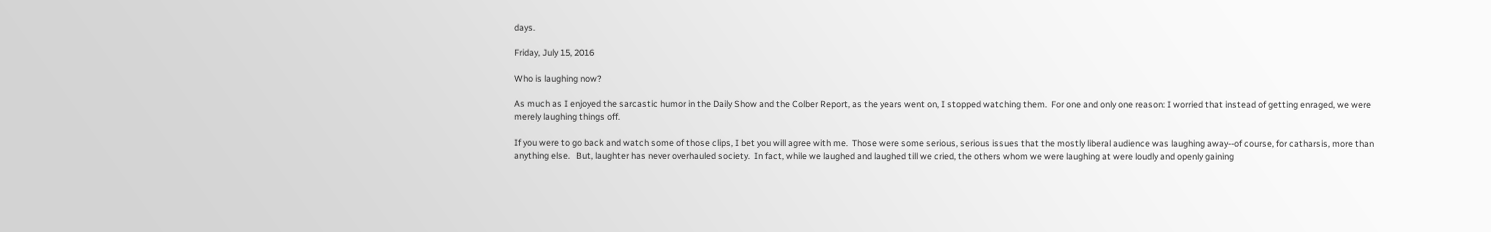days.

Friday, July 15, 2016

Who is laughing now?

As much as I enjoyed the sarcastic humor in the Daily Show and the Colber Report, as the years went on, I stopped watching them.  For one and only one reason: I worried that instead of getting enraged, we were merely laughing things off.

If you were to go back and watch some of those clips, I bet you will agree with me.  Those were some serious, serious issues that the mostly liberal audience was laughing away--of course, for catharsis, more than anything else.   But, laughter has never overhauled society.  In fact, while we laughed and laughed till we cried, the others whom we were laughing at were loudly and openly gaining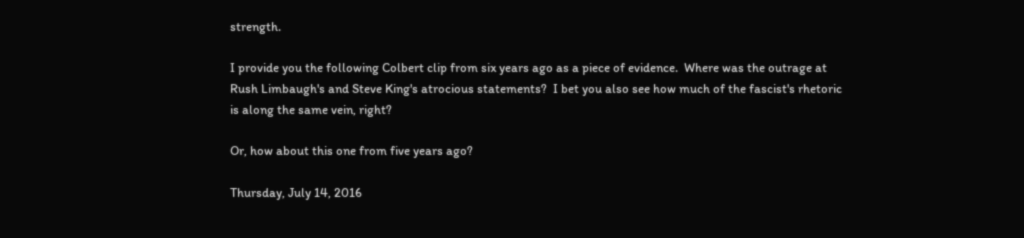strength.

I provide you the following Colbert clip from six years ago as a piece of evidence.  Where was the outrage at Rush Limbaugh's and Steve King's atrocious statements?  I bet you also see how much of the fascist's rhetoric is along the same vein, right?

Or, how about this one from five years ago?

Thursday, July 14, 2016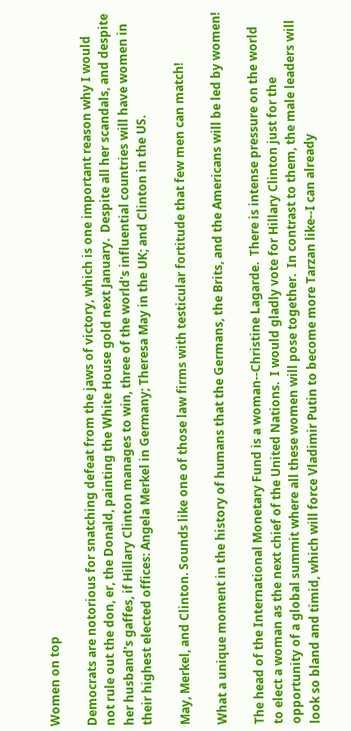Women on top

Democrats are notorious for snatching defeat from the jaws of victory, which is one important reason why I would not rule out the don, er, the Donald, painting the White House gold next January.  Despite all her scandals, and despite her husband's gaffes, if Hillary Clinton manages to win, three of the world's influential countries will have women in their highest elected offices: Angela Merkel in Germany; Theresa May in the UK; and Clinton in the US.

May, Merkel, and Clinton. Sounds like one of those law firms with testicular fortitude that few men can match!

What a unique moment in the history of humans that the Germans, the Brits, and the Americans will be led by women!

The head of the International Monetary Fund is a woman--Christine Lagarde.  There is intense pressure on the world to elect a woman as the next chief of the United Nations.  I would gladly vote for Hillary Clinton just for the opportunity of a global summit where all these women will pose together.  In contrast to them, the male leaders will look so bland and timid, which will force Vladimir Putin to become more Tarzan like--I can already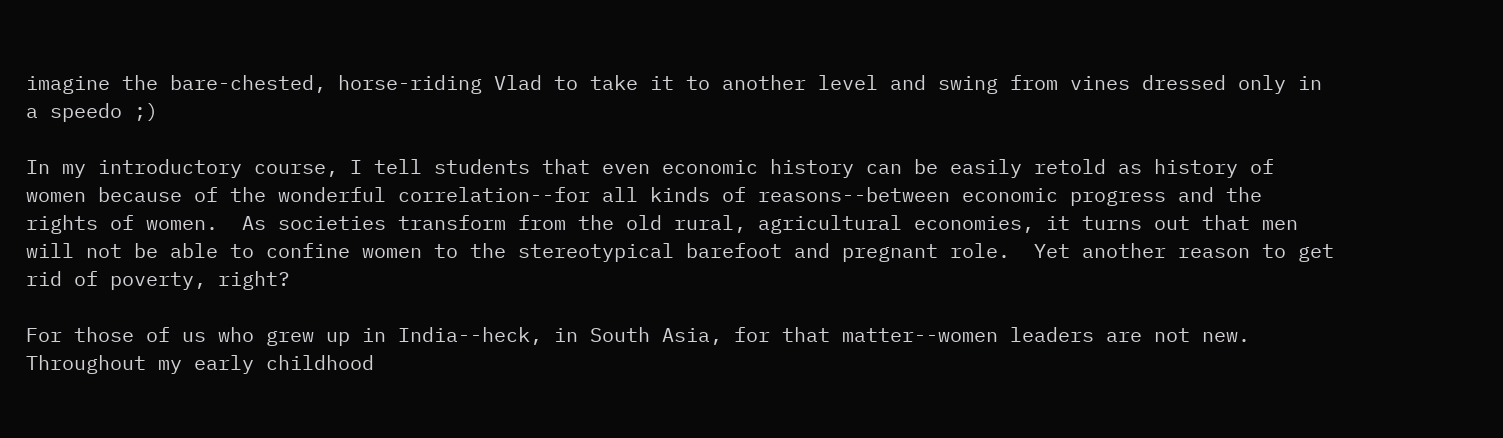imagine the bare-chested, horse-riding Vlad to take it to another level and swing from vines dressed only in a speedo ;)

In my introductory course, I tell students that even economic history can be easily retold as history of women because of the wonderful correlation--for all kinds of reasons--between economic progress and the rights of women.  As societies transform from the old rural, agricultural economies, it turns out that men will not be able to confine women to the stereotypical barefoot and pregnant role.  Yet another reason to get rid of poverty, right?

For those of us who grew up in India--heck, in South Asia, for that matter--women leaders are not new.  Throughout my early childhood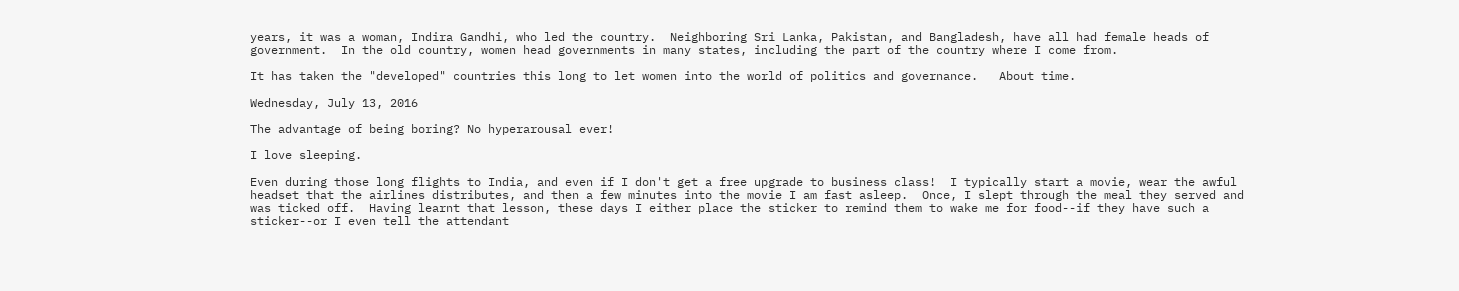years, it was a woman, Indira Gandhi, who led the country.  Neighboring Sri Lanka, Pakistan, and Bangladesh, have all had female heads of government.  In the old country, women head governments in many states, including the part of the country where I come from.

It has taken the "developed" countries this long to let women into the world of politics and governance.   About time.

Wednesday, July 13, 2016

The advantage of being boring? No hyperarousal ever!

I love sleeping.

Even during those long flights to India, and even if I don't get a free upgrade to business class!  I typically start a movie, wear the awful headset that the airlines distributes, and then a few minutes into the movie I am fast asleep.  Once, I slept through the meal they served and was ticked off.  Having learnt that lesson, these days I either place the sticker to remind them to wake me for food--if they have such a sticker--or I even tell the attendant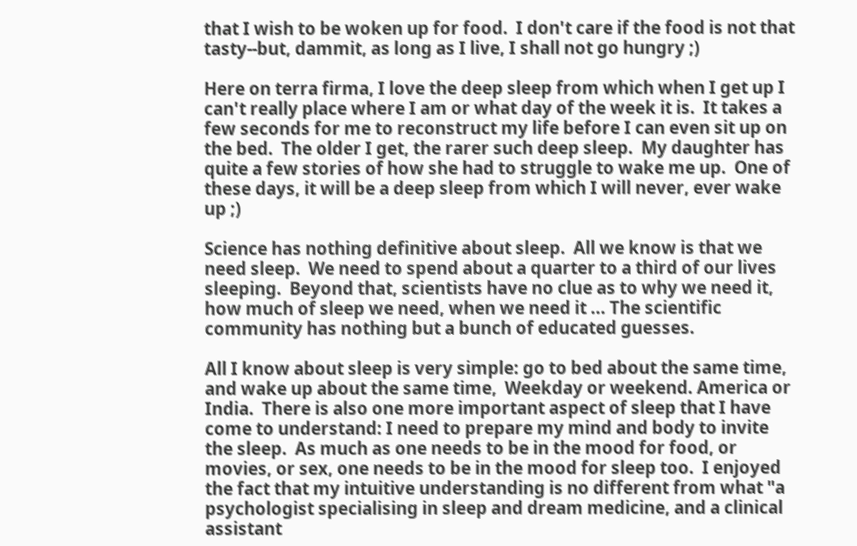that I wish to be woken up for food.  I don't care if the food is not that tasty--but, dammit, as long as I live, I shall not go hungry ;)

Here on terra firma, I love the deep sleep from which when I get up I can't really place where I am or what day of the week it is.  It takes a few seconds for me to reconstruct my life before I can even sit up on the bed.  The older I get, the rarer such deep sleep.  My daughter has quite a few stories of how she had to struggle to wake me up.  One of these days, it will be a deep sleep from which I will never, ever wake up ;)

Science has nothing definitive about sleep.  All we know is that we need sleep.  We need to spend about a quarter to a third of our lives sleeping.  Beyond that, scientists have no clue as to why we need it, how much of sleep we need, when we need it ... The scientific community has nothing but a bunch of educated guesses.

All I know about sleep is very simple: go to bed about the same time, and wake up about the same time,  Weekday or weekend. America or India.  There is also one more important aspect of sleep that I have come to understand: I need to prepare my mind and body to invite the sleep.  As much as one needs to be in the mood for food, or movies, or sex, one needs to be in the mood for sleep too.  I enjoyed the fact that my intuitive understanding is no different from what "a psychologist specialising in sleep and dream medicine, and a clinical assistant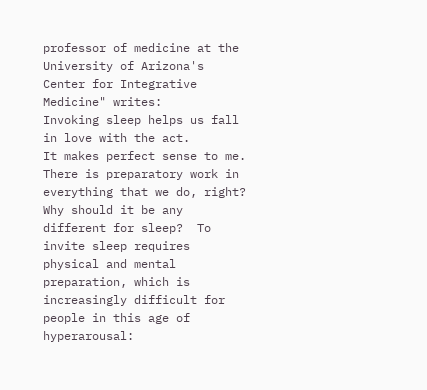professor of medicine at the University of Arizona's Center for Integrative Medicine" writes:
Invoking sleep helps us fall in love with the act.
It makes perfect sense to me.  There is preparatory work in everything that we do, right?  Why should it be any different for sleep?  To invite sleep requires physical and mental preparation, which is increasingly difficult for people in this age of hyperarousal: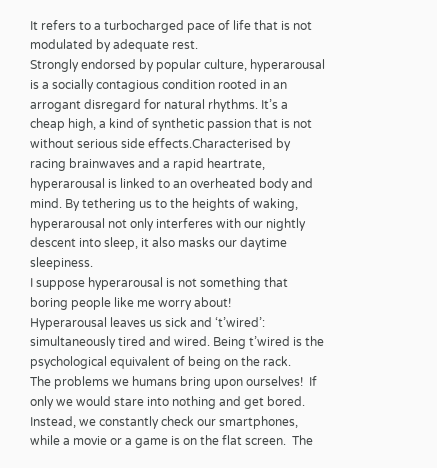It refers to a turbocharged pace of life that is not modulated by adequate rest.
Strongly endorsed by popular culture, hyperarousal is a socially contagious condition rooted in an arrogant disregard for natural rhythms. It’s a cheap high, a kind of synthetic passion that is not without serious side effects.Characterised by racing brainwaves and a rapid heartrate, hyperarousal is linked to an overheated body and mind. By tethering us to the heights of waking, hyperarousal not only interferes with our nightly descent into sleep, it also masks our daytime sleepiness.
I suppose hyperarousal is not something that boring people like me worry about!
Hyperarousal leaves us sick and ‘t’wired’: simultaneously tired and wired. Being t’wired is the psychological equivalent of being on the rack.
The problems we humans bring upon ourselves!  If only we would stare into nothing and get bored.  Instead, we constantly check our smartphones, while a movie or a game is on the flat screen.  The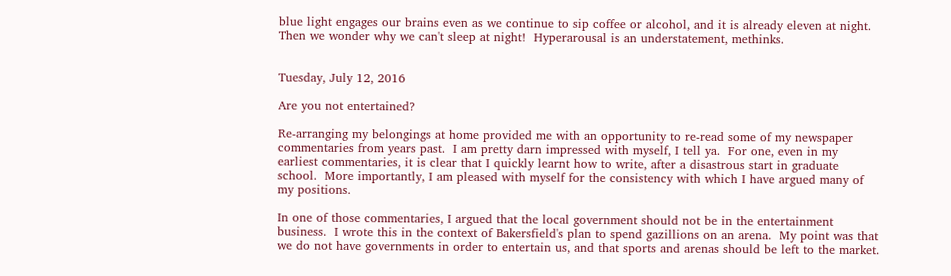blue light engages our brains even as we continue to sip coffee or alcohol, and it is already eleven at night.  Then we wonder why we can't sleep at night!  Hyperarousal is an understatement, methinks.


Tuesday, July 12, 2016

Are you not entertained?

Re-arranging my belongings at home provided me with an opportunity to re-read some of my newspaper commentaries from years past.  I am pretty darn impressed with myself, I tell ya.  For one, even in my earliest commentaries, it is clear that I quickly learnt how to write, after a disastrous start in graduate school.  More importantly, I am pleased with myself for the consistency with which I have argued many of my positions.

In one of those commentaries, I argued that the local government should not be in the entertainment business.  I wrote this in the context of Bakersfield's plan to spend gazillions on an arena.  My point was that we do not have governments in order to entertain us, and that sports and arenas should be left to the market.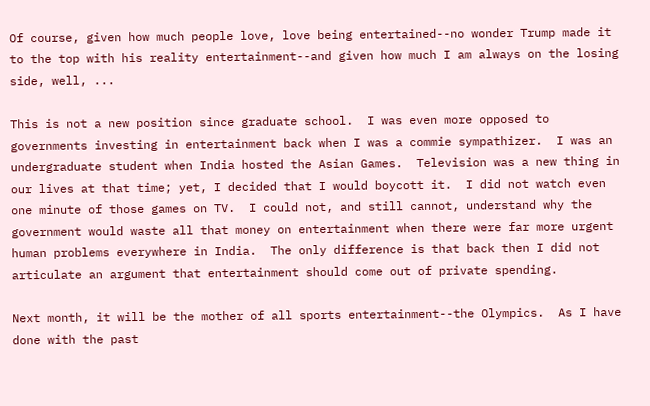Of course, given how much people love, love being entertained--no wonder Trump made it to the top with his reality entertainment--and given how much I am always on the losing side, well, ...

This is not a new position since graduate school.  I was even more opposed to governments investing in entertainment back when I was a commie sympathizer.  I was an undergraduate student when India hosted the Asian Games.  Television was a new thing in our lives at that time; yet, I decided that I would boycott it.  I did not watch even one minute of those games on TV.  I could not, and still cannot, understand why the government would waste all that money on entertainment when there were far more urgent human problems everywhere in India.  The only difference is that back then I did not articulate an argument that entertainment should come out of private spending.

Next month, it will be the mother of all sports entertainment--the Olympics.  As I have done with the past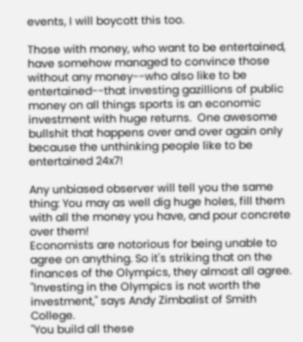events, I will boycott this too.

Those with money, who want to be entertained, have somehow managed to convince those without any money--who also like to be entertained--that investing gazillions of public money on all things sports is an economic investment with huge returns.  One awesome bullshit that happens over and over again only because the unthinking people like to be entertained 24x7!

Any unbiased observer will tell you the same thing: You may as well dig huge holes, fill them with all the money you have, and pour concrete over them!
Economists are notorious for being unable to agree on anything. So it's striking that on the finances of the Olympics, they almost all agree.
"Investing in the Olympics is not worth the investment," says Andy Zimbalist of Smith College.
"You build all these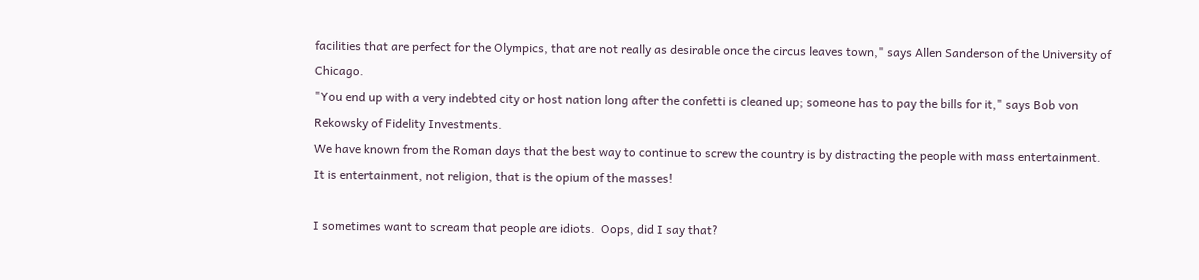facilities that are perfect for the Olympics, that are not really as desirable once the circus leaves town," says Allen Sanderson of the University of Chicago.
"You end up with a very indebted city or host nation long after the confetti is cleaned up; someone has to pay the bills for it," says Bob von Rekowsky of Fidelity Investments.
We have known from the Roman days that the best way to continue to screw the country is by distracting the people with mass entertainment.  It is entertainment, not religion, that is the opium of the masses!

I sometimes want to scream that people are idiots.  Oops, did I say that?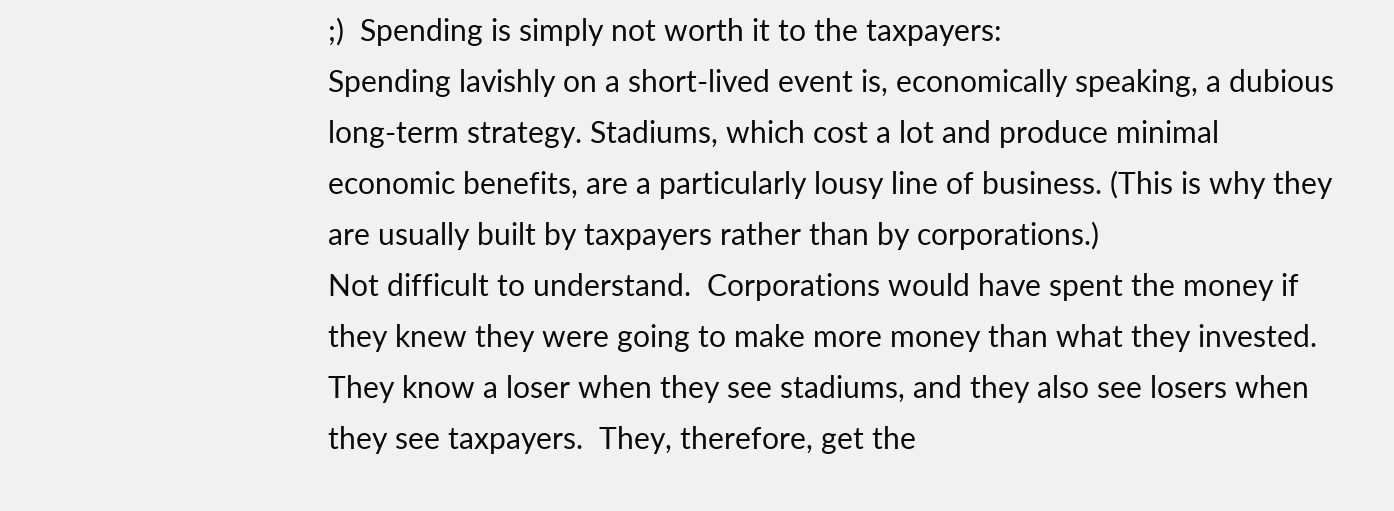;)  Spending is simply not worth it to the taxpayers:
Spending lavishly on a short-lived event is, economically speaking, a dubious long-term strategy. Stadiums, which cost a lot and produce minimal economic benefits, are a particularly lousy line of business. (This is why they are usually built by taxpayers rather than by corporations.)
Not difficult to understand.  Corporations would have spent the money if they knew they were going to make more money than what they invested.  They know a loser when they see stadiums, and they also see losers when they see taxpayers.  They, therefore, get the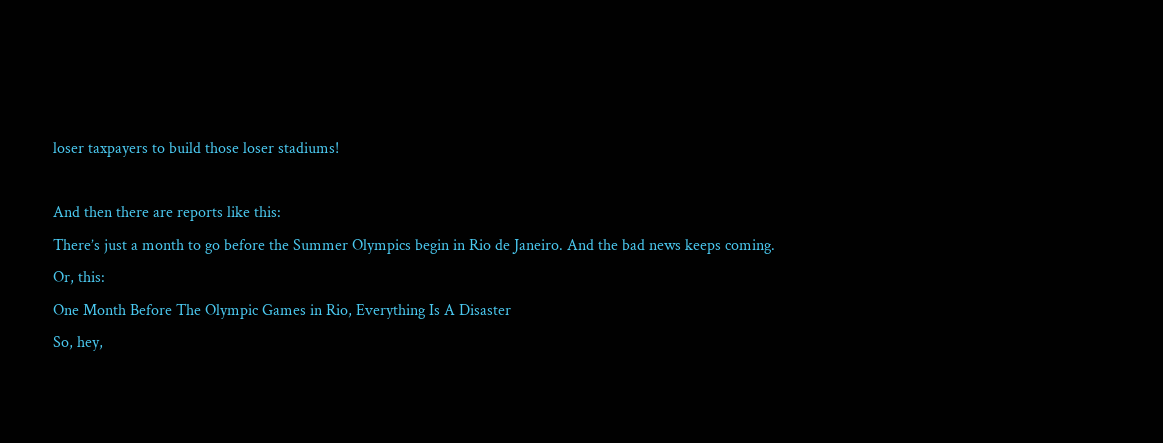loser taxpayers to build those loser stadiums!

And then there are reports like this:
There’s just a month to go before the Summer Olympics begin in Rio de Janeiro. And the bad news keeps coming.
Or, this:
One Month Before The Olympic Games in Rio, Everything Is A Disaster
So, hey,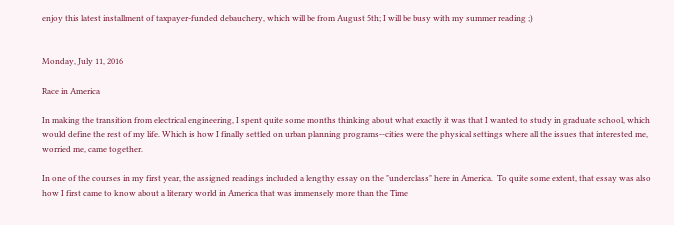enjoy this latest installment of taxpayer-funded debauchery, which will be from August 5th; I will be busy with my summer reading ;)


Monday, July 11, 2016

Race in America

In making the transition from electrical engineering, I spent quite some months thinking about what exactly it was that I wanted to study in graduate school, which would define the rest of my life. Which is how I finally settled on urban planning programs--cities were the physical settings where all the issues that interested me, worried me, came together.

In one of the courses in my first year, the assigned readings included a lengthy essay on the "underclass" here in America.  To quite some extent, that essay was also how I first came to know about a literary world in America that was immensely more than the Time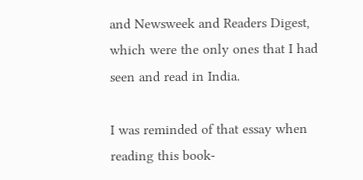and Newsweek and Readers Digest, which were the only ones that I had seen and read in India.

I was reminded of that essay when reading this book-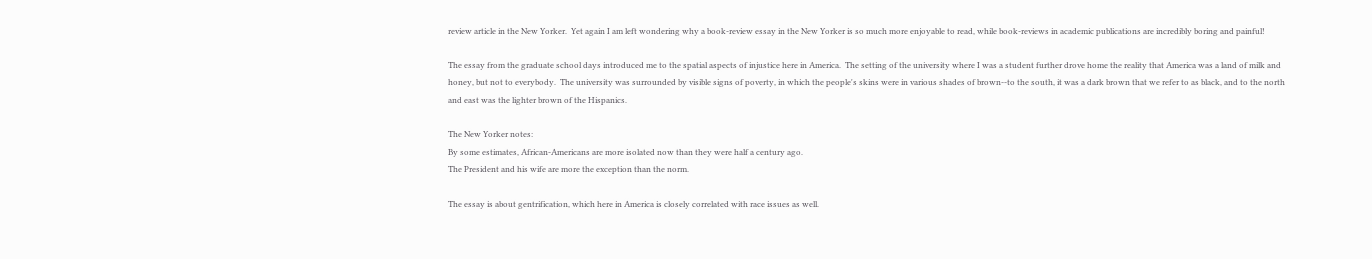review article in the New Yorker.  Yet again I am left wondering why a book-review essay in the New Yorker is so much more enjoyable to read, while book-reviews in academic publications are incredibly boring and painful!

The essay from the graduate school days introduced me to the spatial aspects of injustice here in America.  The setting of the university where I was a student further drove home the reality that America was a land of milk and honey, but not to everybody.  The university was surrounded by visible signs of poverty, in which the people's skins were in various shades of brown--to the south, it was a dark brown that we refer to as black, and to the north and east was the lighter brown of the Hispanics.

The New Yorker notes:
By some estimates, African-Americans are more isolated now than they were half a century ago.
The President and his wife are more the exception than the norm.

The essay is about gentrification, which here in America is closely correlated with race issues as well.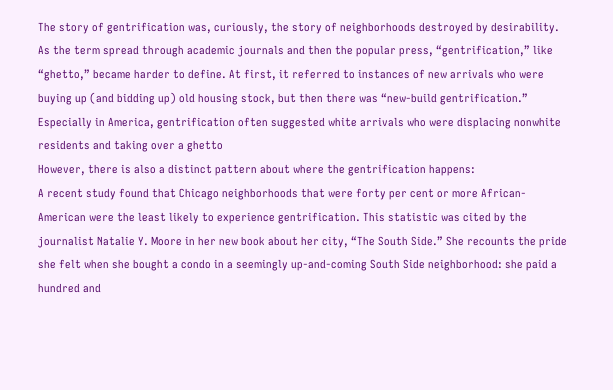The story of gentrification was, curiously, the story of neighborhoods destroyed by desirability. As the term spread through academic journals and then the popular press, “gentrification,” like “ghetto,” became harder to define. At first, it referred to instances of new arrivals who were buying up (and bidding up) old housing stock, but then there was “new-build gentrification.” Especially in America, gentrification often suggested white arrivals who were displacing nonwhite residents and taking over a ghetto
However, there is also a distinct pattern about where the gentrification happens:
A recent study found that Chicago neighborhoods that were forty per cent or more African-American were the least likely to experience gentrification. This statistic was cited by the journalist Natalie Y. Moore in her new book about her city, “The South Side.” She recounts the pride she felt when she bought a condo in a seemingly up-and-coming South Side neighborhood: she paid a hundred and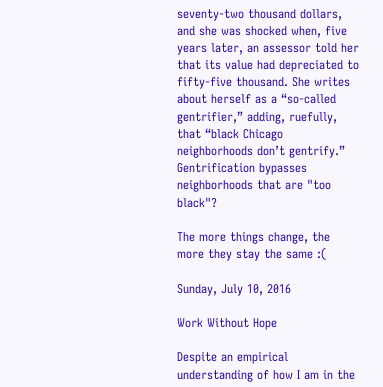seventy-two thousand dollars, and she was shocked when, five years later, an assessor told her that its value had depreciated to fifty-five thousand. She writes about herself as a “so-called gentrifier,” adding, ruefully, that “black Chicago neighborhoods don’t gentrify.”
Gentrification bypasses neighborhoods that are "too black"?

The more things change, the more they stay the same :(

Sunday, July 10, 2016

Work Without Hope

Despite an empirical understanding of how I am in the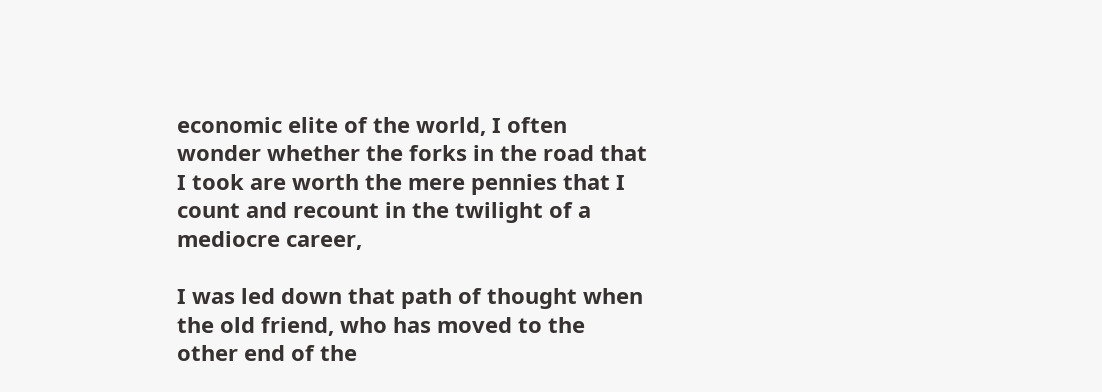economic elite of the world, I often wonder whether the forks in the road that I took are worth the mere pennies that I count and recount in the twilight of a mediocre career,

I was led down that path of thought when the old friend, who has moved to the other end of the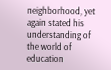neighborhood, yet again stated his understanding of the world of education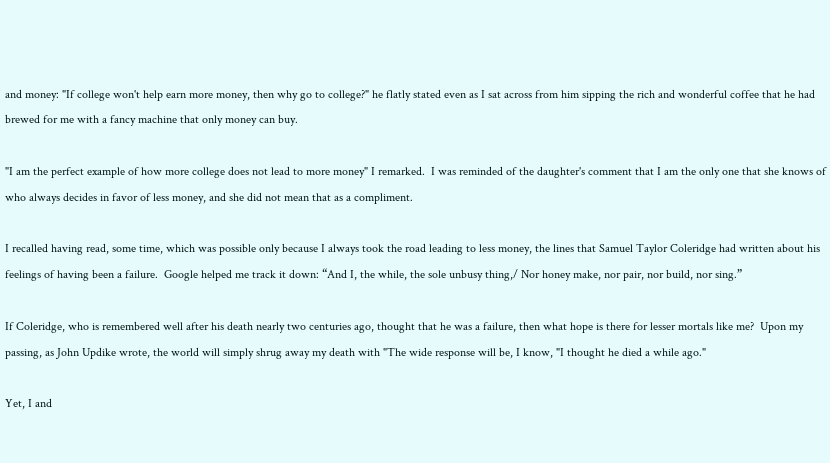and money: "If college won't help earn more money, then why go to college?" he flatly stated even as I sat across from him sipping the rich and wonderful coffee that he had brewed for me with a fancy machine that only money can buy.

"I am the perfect example of how more college does not lead to more money" I remarked.  I was reminded of the daughter's comment that I am the only one that she knows of who always decides in favor of less money, and she did not mean that as a compliment.

I recalled having read, some time, which was possible only because I always took the road leading to less money, the lines that Samuel Taylor Coleridge had written about his feelings of having been a failure.  Google helped me track it down: “And I, the while, the sole unbusy thing,/ Nor honey make, nor pair, nor build, nor sing.”

If Coleridge, who is remembered well after his death nearly two centuries ago, thought that he was a failure, then what hope is there for lesser mortals like me?  Upon my passing, as John Updike wrote, the world will simply shrug away my death with "The wide response will be, I know, "I thought he died a while ago."

Yet, I and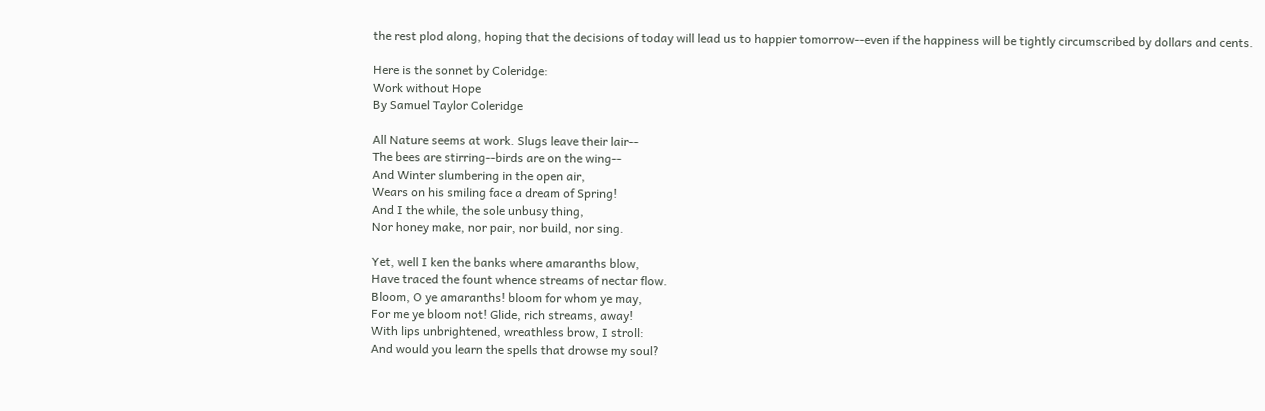the rest plod along, hoping that the decisions of today will lead us to happier tomorrow--even if the happiness will be tightly circumscribed by dollars and cents.

Here is the sonnet by Coleridge:
Work without Hope
By Samuel Taylor Coleridge

All Nature seems at work. Slugs leave their lair--
The bees are stirring--birds are on the wing--
And Winter slumbering in the open air,
Wears on his smiling face a dream of Spring!
And I the while, the sole unbusy thing,
Nor honey make, nor pair, nor build, nor sing.

Yet, well I ken the banks where amaranths blow,
Have traced the fount whence streams of nectar flow.
Bloom, O ye amaranths! bloom for whom ye may,
For me ye bloom not! Glide, rich streams, away!
With lips unbrightened, wreathless brow, I stroll:
And would you learn the spells that drowse my soul?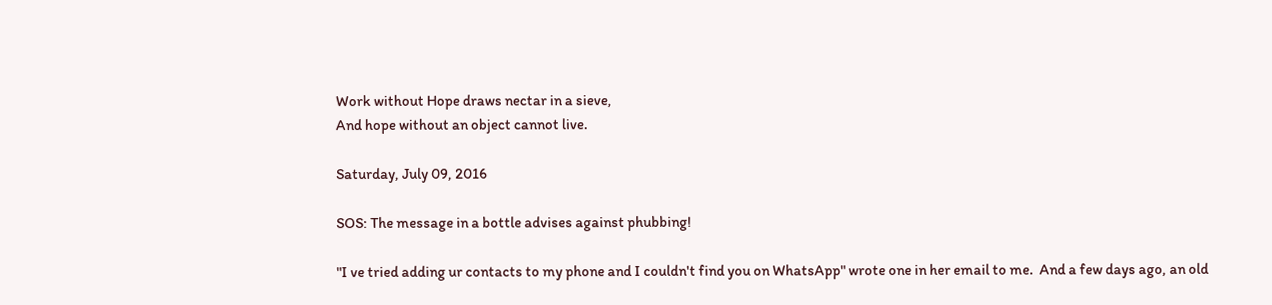Work without Hope draws nectar in a sieve,
And hope without an object cannot live.

Saturday, July 09, 2016

SOS: The message in a bottle advises against phubbing!

"I ve tried adding ur contacts to my phone and I couldn't find you on WhatsApp" wrote one in her email to me.  And a few days ago, an old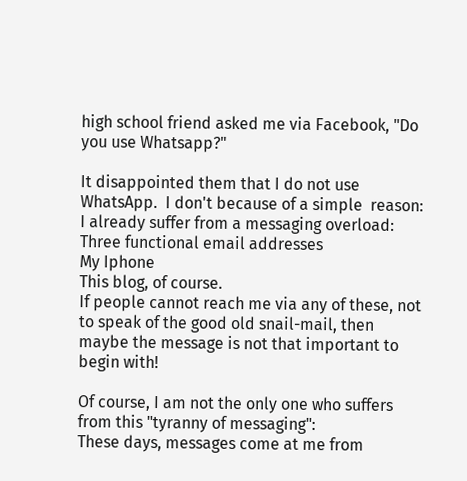high school friend asked me via Facebook, "Do you use Whatsapp?"

It disappointed them that I do not use WhatsApp.  I don't because of a simple  reason: I already suffer from a messaging overload:
Three functional email addresses
My Iphone
This blog, of course.
If people cannot reach me via any of these, not to speak of the good old snail-mail, then maybe the message is not that important to begin with!

Of course, I am not the only one who suffers from this "tyranny of messaging":
These days, messages come at me from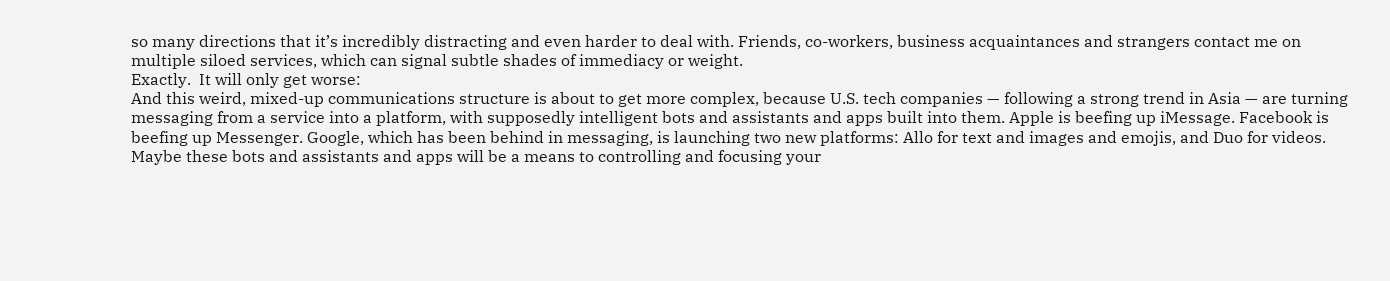so many directions that it’s incredibly distracting and even harder to deal with. Friends, co-workers, business acquaintances and strangers contact me on multiple siloed services, which can signal subtle shades of immediacy or weight.
Exactly.  It will only get worse:
And this weird, mixed-up communications structure is about to get more complex, because U.S. tech companies — following a strong trend in Asia — are turning messaging from a service into a platform, with supposedly intelligent bots and assistants and apps built into them. Apple is beefing up iMessage. Facebook is beefing up Messenger. Google, which has been behind in messaging, is launching two new platforms: Allo for text and images and emojis, and Duo for videos.
Maybe these bots and assistants and apps will be a means to controlling and focusing your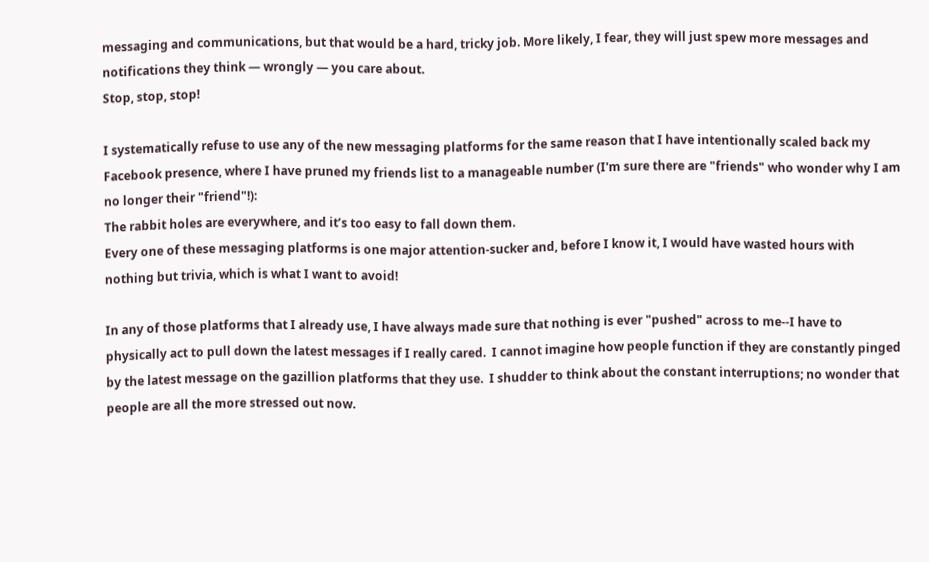messaging and communications, but that would be a hard, tricky job. More likely, I fear, they will just spew more messages and notifications they think — wrongly — you care about.
Stop, stop, stop!

I systematically refuse to use any of the new messaging platforms for the same reason that I have intentionally scaled back my Facebook presence, where I have pruned my friends list to a manageable number (I'm sure there are "friends" who wonder why I am no longer their "friend"!):
The rabbit holes are everywhere, and it’s too easy to fall down them.
Every one of these messaging platforms is one major attention-sucker and, before I know it, I would have wasted hours with nothing but trivia, which is what I want to avoid!

In any of those platforms that I already use, I have always made sure that nothing is ever "pushed" across to me--I have to physically act to pull down the latest messages if I really cared.  I cannot imagine how people function if they are constantly pinged by the latest message on the gazillion platforms that they use.  I shudder to think about the constant interruptions; no wonder that people are all the more stressed out now.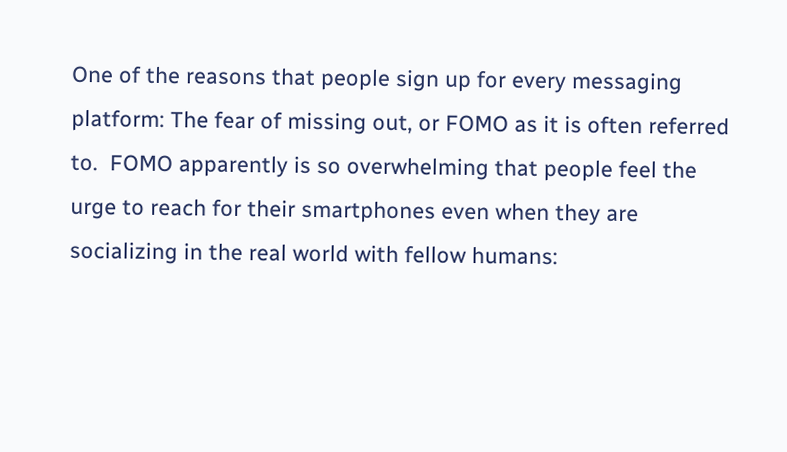One of the reasons that people sign up for every messaging platform: The fear of missing out, or FOMO as it is often referred to.  FOMO apparently is so overwhelming that people feel the urge to reach for their smartphones even when they are socializing in the real world with fellow humans: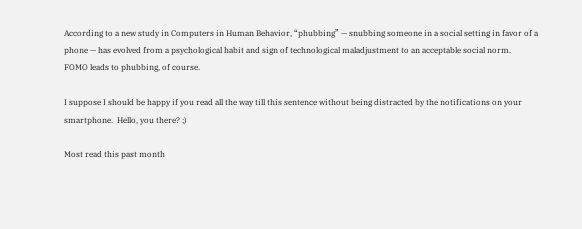According to a new study in Computers in Human Behavior, “phubbing” — snubbing someone in a social setting in favor of a phone — has evolved from a psychological habit and sign of technological maladjustment to an acceptable social norm.
FOMO leads to phubbing, of course.

I suppose I should be happy if you read all the way till this sentence without being distracted by the notifications on your smartphone.  Hello, you there? ;)

Most read this past month